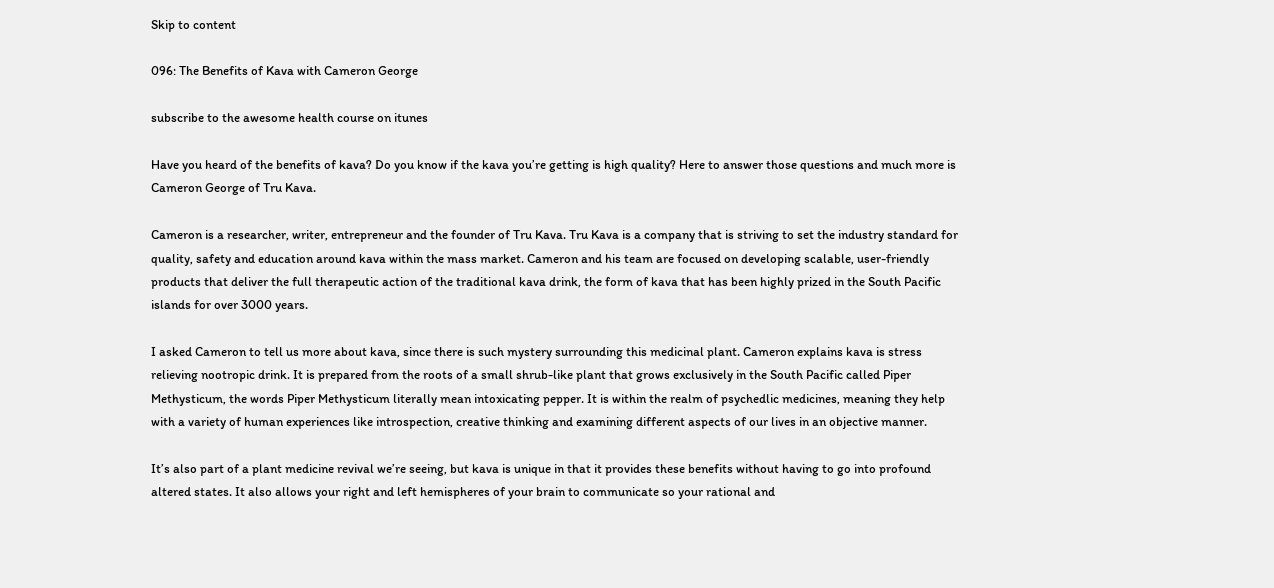Skip to content

096: The Benefits of Kava with Cameron George

subscribe to the awesome health course on itunes

Have you heard of the benefits of kava? Do you know if the kava you’re getting is high quality? Here to answer those questions and much more is Cameron George of Tru Kava.

Cameron is a researcher, writer, entrepreneur and the founder of Tru Kava. Tru Kava is a company that is striving to set the industry standard for quality, safety and education around kava within the mass market. Cameron and his team are focused on developing scalable, user-friendly products that deliver the full therapeutic action of the traditional kava drink, the form of kava that has been highly prized in the South Pacific islands for over 3000 years.

I asked Cameron to tell us more about kava, since there is such mystery surrounding this medicinal plant. Cameron explains kava is stress relieving nootropic drink. It is prepared from the roots of a small shrub-like plant that grows exclusively in the South Pacific called Piper Methysticum, the words Piper Methysticum literally mean intoxicating pepper. It is within the realm of psychedlic medicines, meaning they help with a variety of human experiences like introspection, creative thinking and examining different aspects of our lives in an objective manner.

It’s also part of a plant medicine revival we’re seeing, but kava is unique in that it provides these benefits without having to go into profound altered states. It also allows your right and left hemispheres of your brain to communicate so your rational and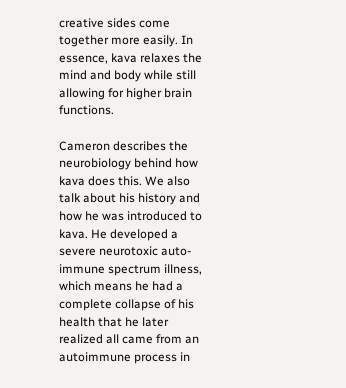creative sides come together more easily. In essence, kava relaxes the mind and body while still allowing for higher brain functions.

Cameron describes the neurobiology behind how kava does this. We also talk about his history and how he was introduced to kava. He developed a severe neurotoxic auto-immune spectrum illness, which means he had a complete collapse of his health that he later realized all came from an autoimmune process in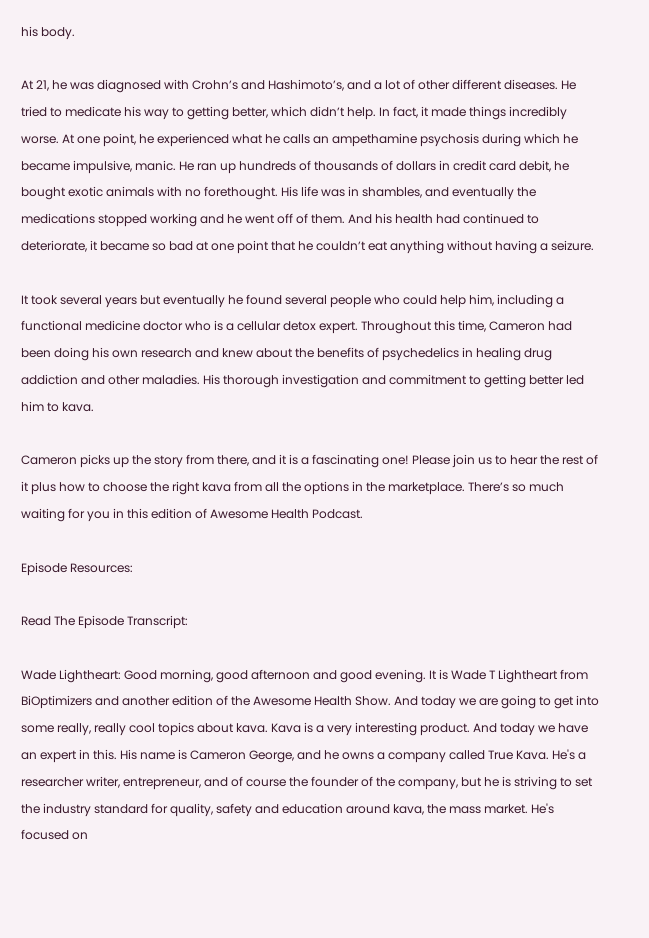his body.

At 21, he was diagnosed with Crohn’s and Hashimoto’s, and a lot of other different diseases. He tried to medicate his way to getting better, which didn’t help. In fact, it made things incredibly worse. At one point, he experienced what he calls an ampethamine psychosis during which he became impulsive, manic. He ran up hundreds of thousands of dollars in credit card debit, he bought exotic animals with no forethought. His life was in shambles, and eventually the medications stopped working and he went off of them. And his health had continued to deteriorate, it became so bad at one point that he couldn’t eat anything without having a seizure.

It took several years but eventually he found several people who could help him, including a functional medicine doctor who is a cellular detox expert. Throughout this time, Cameron had been doing his own research and knew about the benefits of psychedelics in healing drug addiction and other maladies. His thorough investigation and commitment to getting better led him to kava.

Cameron picks up the story from there, and it is a fascinating one! Please join us to hear the rest of it plus how to choose the right kava from all the options in the marketplace. There’s so much waiting for you in this edition of Awesome Health Podcast.

Episode Resources:

Read The Episode Transcript:

Wade Lightheart: Good morning, good afternoon and good evening. It is Wade T Lightheart from BiOptimizers and another edition of the Awesome Health Show. And today we are going to get into some really, really cool topics about kava. Kava is a very interesting product. And today we have an expert in this. His name is Cameron George, and he owns a company called True Kava. He's a researcher writer, entrepreneur, and of course the founder of the company, but he is striving to set the industry standard for quality, safety and education around kava, the mass market. He's focused on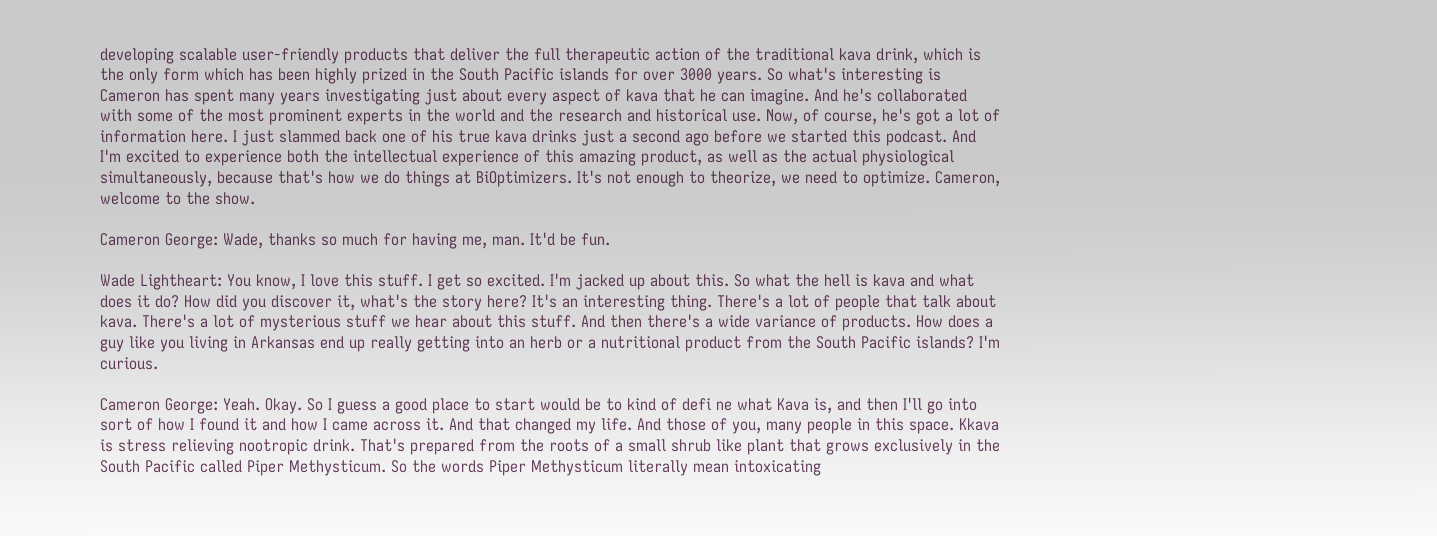developing scalable user-friendly products that deliver the full therapeutic action of the traditional kava drink, which is the only form which has been highly prized in the South Pacific islands for over 3000 years. So what's interesting is Cameron has spent many years investigating just about every aspect of kava that he can imagine. And he's collaborated with some of the most prominent experts in the world and the research and historical use. Now, of course, he's got a lot of information here. I just slammed back one of his true kava drinks just a second ago before we started this podcast. And I'm excited to experience both the intellectual experience of this amazing product, as well as the actual physiological simultaneously, because that's how we do things at BiOptimizers. It's not enough to theorize, we need to optimize. Cameron, welcome to the show.

Cameron George: Wade, thanks so much for having me, man. It'd be fun.

Wade Lightheart: You know, I love this stuff. I get so excited. I'm jacked up about this. So what the hell is kava and what does it do? How did you discover it, what's the story here? It's an interesting thing. There's a lot of people that talk about kava. There's a lot of mysterious stuff we hear about this stuff. And then there's a wide variance of products. How does a guy like you living in Arkansas end up really getting into an herb or a nutritional product from the South Pacific islands? I'm curious.

Cameron George: Yeah. Okay. So I guess a good place to start would be to kind of defi ne what Kava is, and then I'll go into sort of how I found it and how I came across it. And that changed my life. And those of you, many people in this space. Kkava is stress relieving nootropic drink. That's prepared from the roots of a small shrub like plant that grows exclusively in the South Pacific called Piper Methysticum. So the words Piper Methysticum literally mean intoxicating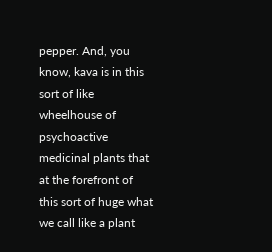pepper. And, you know, kava is in this sort of like wheelhouse of psychoactive medicinal plants that at the forefront of this sort of huge what we call like a plant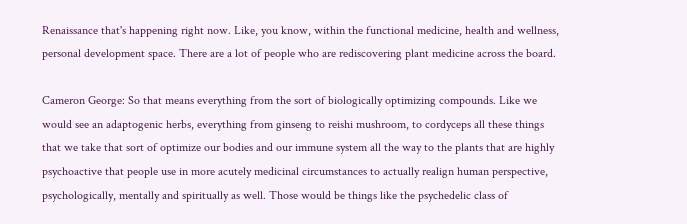Renaissance that's happening right now. Like, you know, within the functional medicine, health and wellness, personal development space. There are a lot of people who are rediscovering plant medicine across the board.

Cameron George: So that means everything from the sort of biologically optimizing compounds. Like we would see an adaptogenic herbs, everything from ginseng to reishi mushroom, to cordyceps all these things that we take that sort of optimize our bodies and our immune system all the way to the plants that are highly psychoactive that people use in more acutely medicinal circumstances to actually realign human perspective, psychologically, mentally and spiritually as well. Those would be things like the psychedelic class of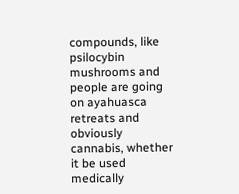compounds, like psilocybin mushrooms and people are going on ayahuasca retreats and obviously cannabis, whether it be used medically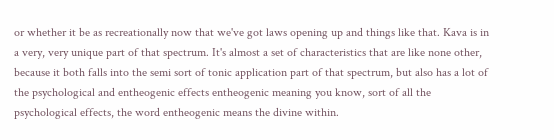or whether it be as recreationally now that we've got laws opening up and things like that. Kava is in a very, very unique part of that spectrum. It's almost a set of characteristics that are like none other, because it both falls into the semi sort of tonic application part of that spectrum, but also has a lot of the psychological and entheogenic effects entheogenic meaning you know, sort of all the psychological effects, the word entheogenic means the divine within.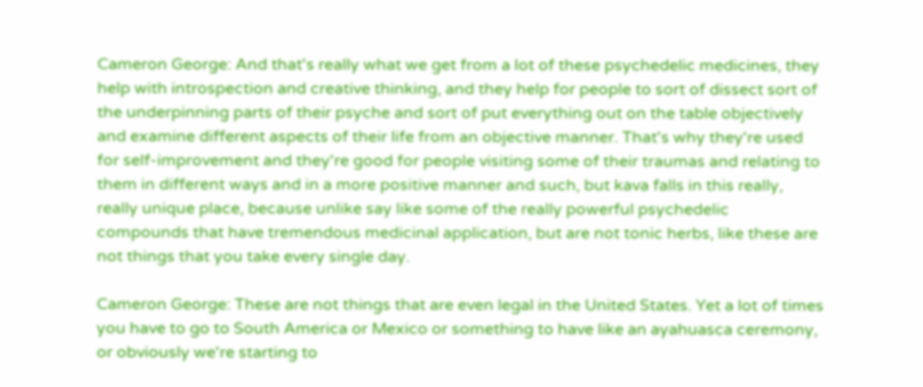Cameron George: And that's really what we get from a lot of these psychedelic medicines, they help with introspection and creative thinking, and they help for people to sort of dissect sort of the underpinning parts of their psyche and sort of put everything out on the table objectively and examine different aspects of their life from an objective manner. That's why they're used for self-improvement and they're good for people visiting some of their traumas and relating to them in different ways and in a more positive manner and such, but kava falls in this really, really unique place, because unlike say like some of the really powerful psychedelic compounds that have tremendous medicinal application, but are not tonic herbs, like these are not things that you take every single day.

Cameron George: These are not things that are even legal in the United States. Yet a lot of times you have to go to South America or Mexico or something to have like an ayahuasca ceremony, or obviously we're starting to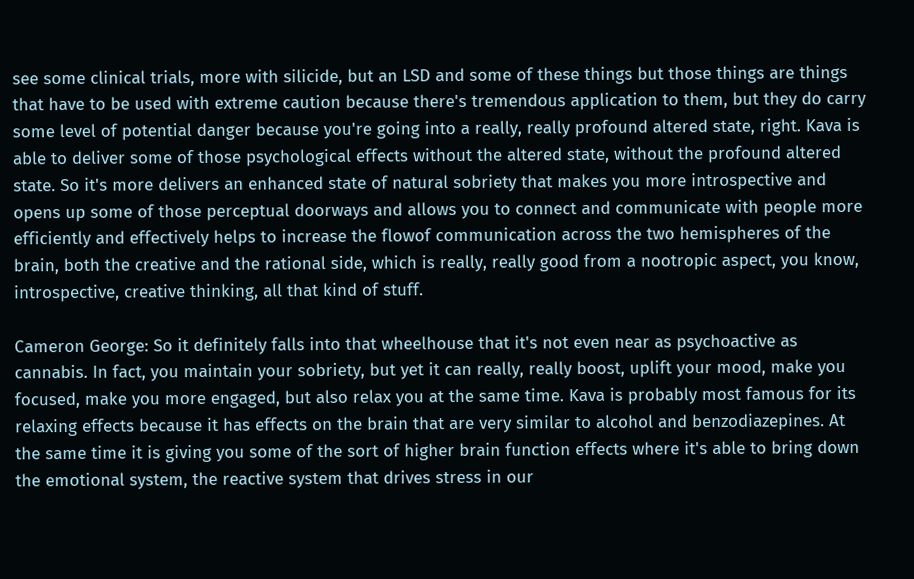see some clinical trials, more with silicide, but an LSD and some of these things but those things are things that have to be used with extreme caution because there's tremendous application to them, but they do carry some level of potential danger because you're going into a really, really profound altered state, right. Kava is able to deliver some of those psychological effects without the altered state, without the profound altered state. So it's more delivers an enhanced state of natural sobriety that makes you more introspective and opens up some of those perceptual doorways and allows you to connect and communicate with people more efficiently and effectively helps to increase the flowof communication across the two hemispheres of the brain, both the creative and the rational side, which is really, really good from a nootropic aspect, you know, introspective, creative thinking, all that kind of stuff.

Cameron George: So it definitely falls into that wheelhouse that it's not even near as psychoactive as cannabis. In fact, you maintain your sobriety, but yet it can really, really boost, uplift your mood, make you focused, make you more engaged, but also relax you at the same time. Kava is probably most famous for its relaxing effects because it has effects on the brain that are very similar to alcohol and benzodiazepines. At the same time it is giving you some of the sort of higher brain function effects where it's able to bring down the emotional system, the reactive system that drives stress in our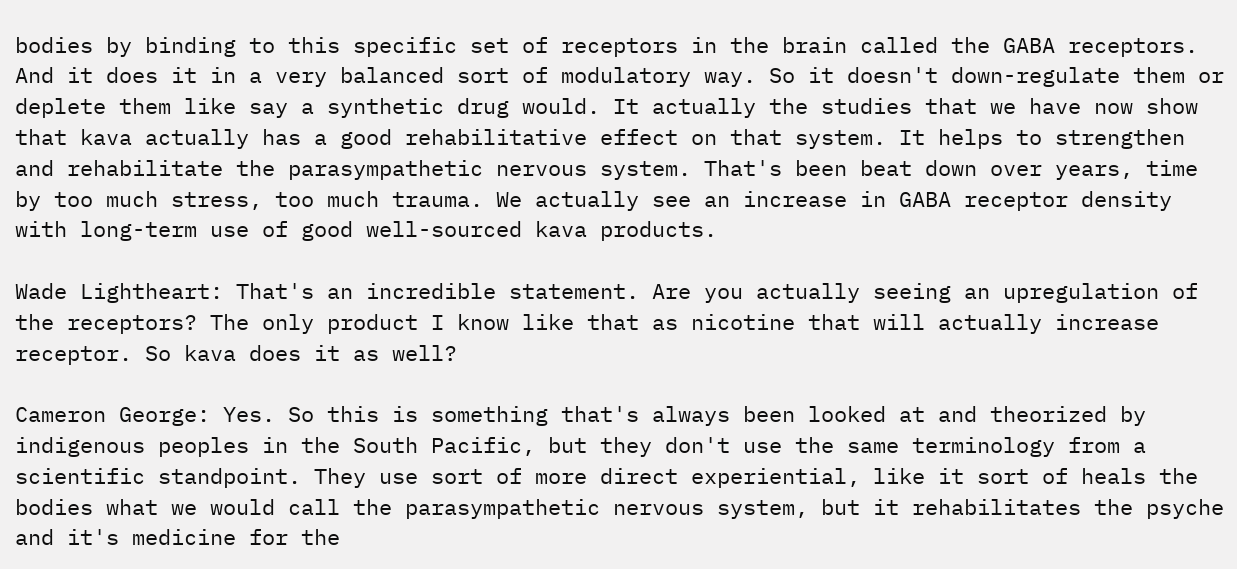bodies by binding to this specific set of receptors in the brain called the GABA receptors. And it does it in a very balanced sort of modulatory way. So it doesn't down-regulate them or deplete them like say a synthetic drug would. It actually the studies that we have now show that kava actually has a good rehabilitative effect on that system. It helps to strengthen and rehabilitate the parasympathetic nervous system. That's been beat down over years, time by too much stress, too much trauma. We actually see an increase in GABA receptor density with long-term use of good well-sourced kava products.

Wade Lightheart: That's an incredible statement. Are you actually seeing an upregulation of the receptors? The only product I know like that as nicotine that will actually increase receptor. So kava does it as well?

Cameron George: Yes. So this is something that's always been looked at and theorized by indigenous peoples in the South Pacific, but they don't use the same terminology from a scientific standpoint. They use sort of more direct experiential, like it sort of heals the bodies what we would call the parasympathetic nervous system, but it rehabilitates the psyche and it's medicine for the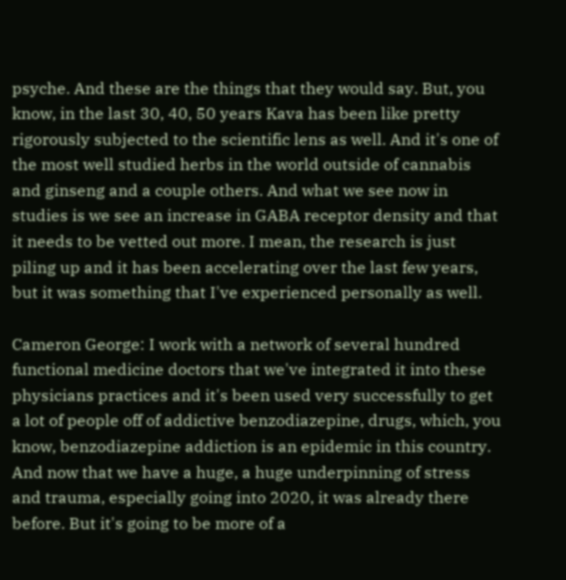psyche. And these are the things that they would say. But, you know, in the last 30, 40, 50 years Kava has been like pretty rigorously subjected to the scientific lens as well. And it's one of the most well studied herbs in the world outside of cannabis and ginseng and a couple others. And what we see now in studies is we see an increase in GABA receptor density and that it needs to be vetted out more. I mean, the research is just piling up and it has been accelerating over the last few years, but it was something that I've experienced personally as well.

Cameron George: I work with a network of several hundred functional medicine doctors that we've integrated it into these physicians practices and it's been used very successfully to get a lot of people off of addictive benzodiazepine, drugs, which, you know, benzodiazepine addiction is an epidemic in this country. And now that we have a huge, a huge underpinning of stress and trauma, especially going into 2020, it was already there before. But it's going to be more of a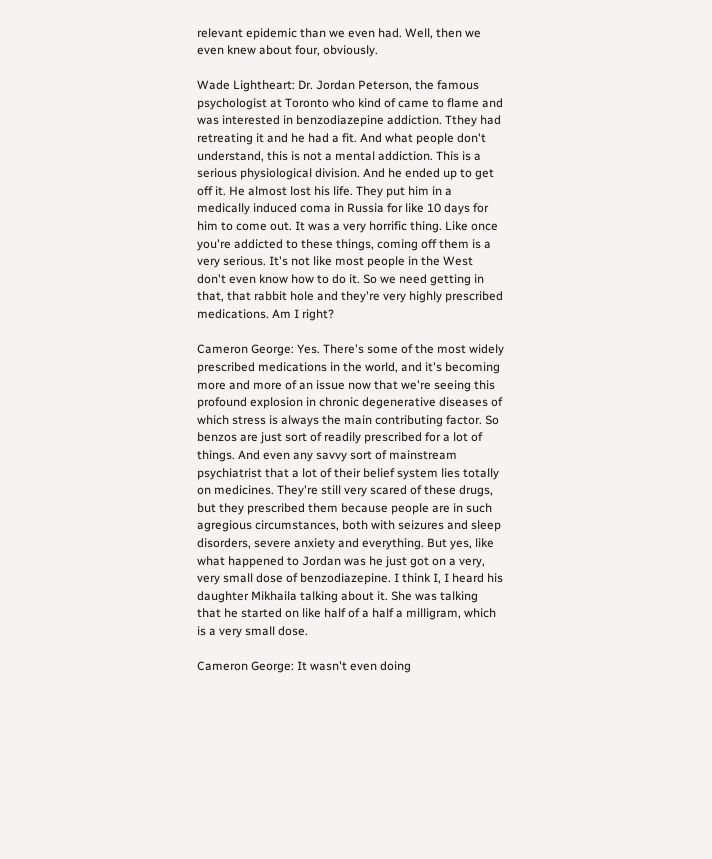relevant epidemic than we even had. Well, then we even knew about four, obviously.

Wade Lightheart: Dr. Jordan Peterson, the famous psychologist at Toronto who kind of came to flame and was interested in benzodiazepine addiction. Tthey had retreating it and he had a fit. And what people don't understand, this is not a mental addiction. This is a serious physiological division. And he ended up to get off it. He almost lost his life. They put him in a medically induced coma in Russia for like 10 days for him to come out. It was a very horrific thing. Like once you're addicted to these things, coming off them is a very serious. It's not like most people in the West don't even know how to do it. So we need getting in that, that rabbit hole and they're very highly prescribed medications. Am I right?

Cameron George: Yes. There's some of the most widely prescribed medications in the world, and it's becoming more and more of an issue now that we're seeing this profound explosion in chronic degenerative diseases of which stress is always the main contributing factor. So benzos are just sort of readily prescribed for a lot of things. And even any savvy sort of mainstream psychiatrist that a lot of their belief system lies totally on medicines. They're still very scared of these drugs, but they prescribed them because people are in such agregious circumstances, both with seizures and sleep disorders, severe anxiety and everything. But yes, like what happened to Jordan was he just got on a very, very small dose of benzodiazepine. I think I, I heard his daughter Mikhaila talking about it. She was talking that he started on like half of a half a milligram, which is a very small dose.

Cameron George: It wasn't even doing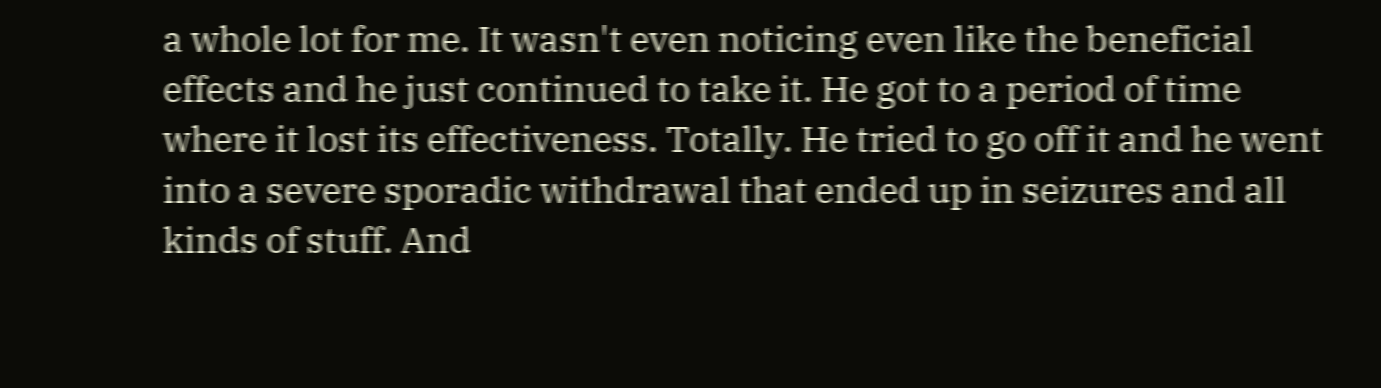a whole lot for me. It wasn't even noticing even like the beneficial effects and he just continued to take it. He got to a period of time where it lost its effectiveness. Totally. He tried to go off it and he went into a severe sporadic withdrawal that ended up in seizures and all kinds of stuff. And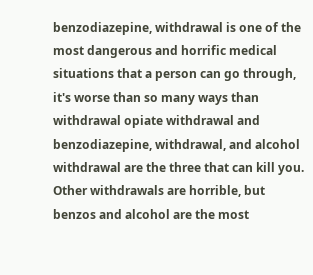benzodiazepine, withdrawal is one of the most dangerous and horrific medical situations that a person can go through, it's worse than so many ways than withdrawal opiate withdrawal and benzodiazepine, withdrawal, and alcohol withdrawal are the three that can kill you. Other withdrawals are horrible, but benzos and alcohol are the most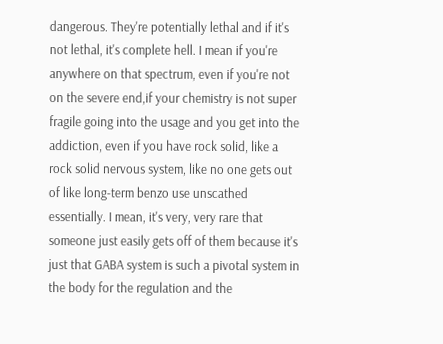dangerous. They're potentially lethal and if it's not lethal, it's complete hell. I mean if you're anywhere on that spectrum, even if you're not on the severe end,if your chemistry is not super fragile going into the usage and you get into the addiction, even if you have rock solid, like a rock solid nervous system, like no one gets out of like long-term benzo use unscathed essentially. I mean, it's very, very rare that someone just easily gets off of them because it's just that GABA system is such a pivotal system in the body for the regulation and the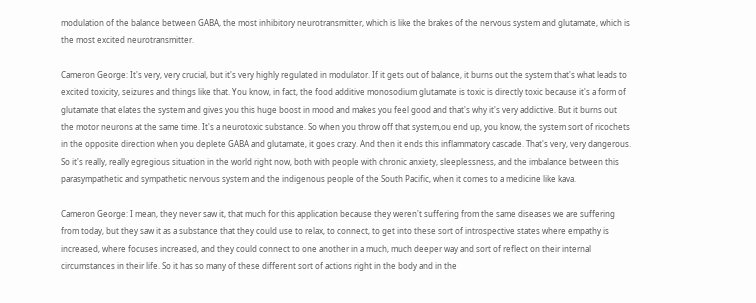modulation of the balance between GABA, the most inhibitory neurotransmitter, which is like the brakes of the nervous system and glutamate, which is the most excited neurotransmitter.

Cameron George: It's very, very crucial, but it's very highly regulated in modulator. If it gets out of balance, it burns out the system that's what leads to excited toxicity, seizures and things like that. You know, in fact, the food additive monosodium glutamate is toxic is directly toxic because it's a form of glutamate that elates the system and gives you this huge boost in mood and makes you feel good and that's why it's very addictive. But it burns out the motor neurons at the same time. It's a neurotoxic substance. So when you throw off that system,ou end up, you know, the system sort of ricochets in the opposite direction when you deplete GABA and glutamate, it goes crazy. And then it ends this inflammatory cascade. That's very, very dangerous. So it's really, really egregious situation in the world right now, both with people with chronic anxiety, sleeplessness, and the imbalance between this parasympathetic and sympathetic nervous system and the indigenous people of the South Pacific, when it comes to a medicine like kava.

Cameron George: I mean, they never saw it, that much for this application because they weren't suffering from the same diseases we are suffering from today, but they saw it as a substance that they could use to relax, to connect, to get into these sort of introspective states where empathy is increased, where focuses increased, and they could connect to one another in a much, much deeper way and sort of reflect on their internal circumstances in their life. So it has so many of these different sort of actions right in the body and in the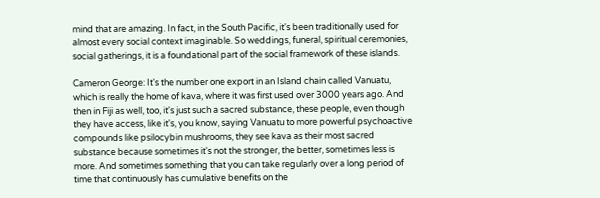mind that are amazing. In fact, in the South Pacific, it's been traditionally used for almost every social context imaginable. So weddings, funeral, spiritual ceremonies, social gatherings, it is a foundational part of the social framework of these islands.

Cameron George: It's the number one export in an Island chain called Vanuatu, which is really the home of kava, where it was first used over 3000 years ago. And then in Fiji as well, too, it's just such a sacred substance, these people, even though they have access, like it's, you know, saying Vanuatu to more powerful psychoactive compounds like psilocybin mushrooms, they see kava as their most sacred substance because sometimes it's not the stronger, the better, sometimes less is more. And sometimes something that you can take regularly over a long period of time that continuously has cumulative benefits on the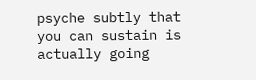psyche subtly that you can sustain is actually going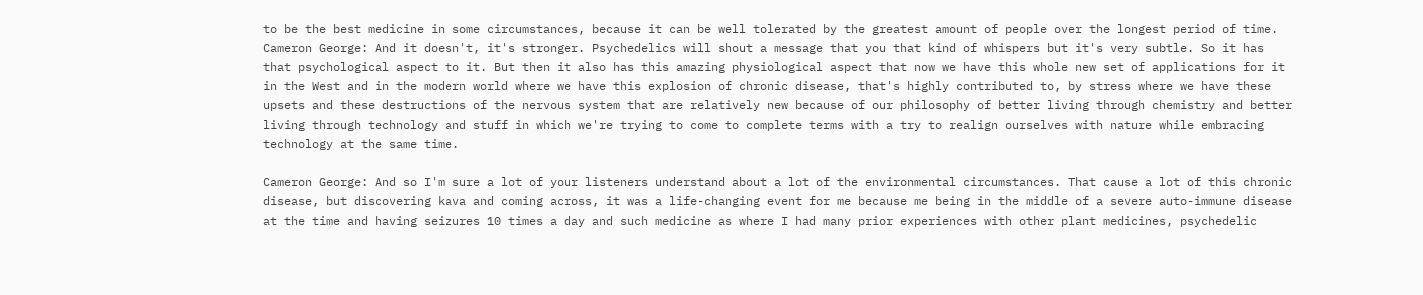to be the best medicine in some circumstances, because it can be well tolerated by the greatest amount of people over the longest period of time.
Cameron George: And it doesn't, it's stronger. Psychedelics will shout a message that you that kind of whispers but it's very subtle. So it has that psychological aspect to it. But then it also has this amazing physiological aspect that now we have this whole new set of applications for it in the West and in the modern world where we have this explosion of chronic disease, that's highly contributed to, by stress where we have these upsets and these destructions of the nervous system that are relatively new because of our philosophy of better living through chemistry and better living through technology and stuff in which we're trying to come to complete terms with a try to realign ourselves with nature while embracing technology at the same time.

Cameron George: And so I'm sure a lot of your listeners understand about a lot of the environmental circumstances. That cause a lot of this chronic disease, but discovering kava and coming across, it was a life-changing event for me because me being in the middle of a severe auto-immune disease at the time and having seizures 10 times a day and such medicine as where I had many prior experiences with other plant medicines, psychedelic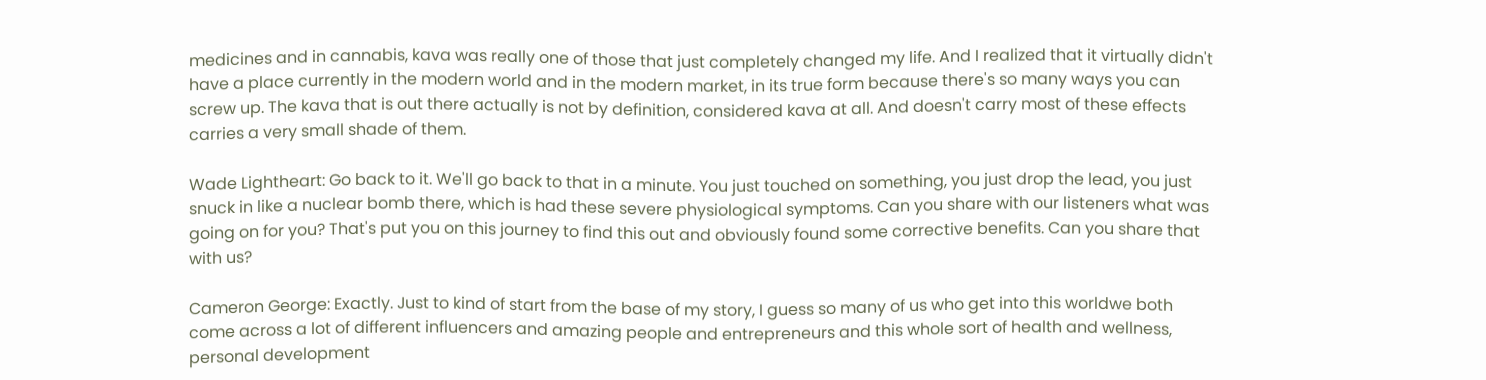medicines and in cannabis, kava was really one of those that just completely changed my life. And I realized that it virtually didn't have a place currently in the modern world and in the modern market, in its true form because there's so many ways you can screw up. The kava that is out there actually is not by definition, considered kava at all. And doesn't carry most of these effects carries a very small shade of them.

Wade Lightheart: Go back to it. We'll go back to that in a minute. You just touched on something, you just drop the lead, you just snuck in like a nuclear bomb there, which is had these severe physiological symptoms. Can you share with our listeners what was going on for you? That's put you on this journey to find this out and obviously found some corrective benefits. Can you share that with us?

Cameron George: Exactly. Just to kind of start from the base of my story, I guess so many of us who get into this worldwe both come across a lot of different influencers and amazing people and entrepreneurs and this whole sort of health and wellness, personal development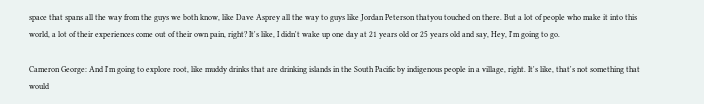space that spans all the way from the guys we both know, like Dave Asprey all the way to guys like Jordan Peterson thatyou touched on there. But a lot of people who make it into this world, a lot of their experiences come out of their own pain, right? It's like, I didn't wake up one day at 21 years old or 25 years old and say, Hey, I'm going to go.

Cameron George: And I'm going to explore root, like muddy drinks that are drinking islands in the South Pacific by indigenous people in a village, right. It's like, that's not something that would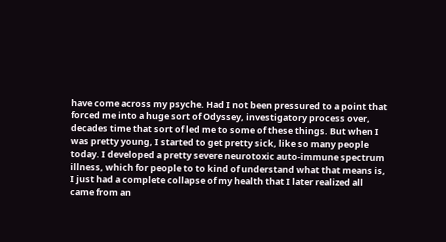have come across my psyche. Had I not been pressured to a point that forced me into a huge sort of Odyssey, investigatory process over, decades time that sort of led me to some of these things. But when I was pretty young, I started to get pretty sick, like so many people today. I developed a pretty severe neurotoxic auto-immune spectrum illness, which for people to to kind of understand what that means is, I just had a complete collapse of my health that I later realized all came from an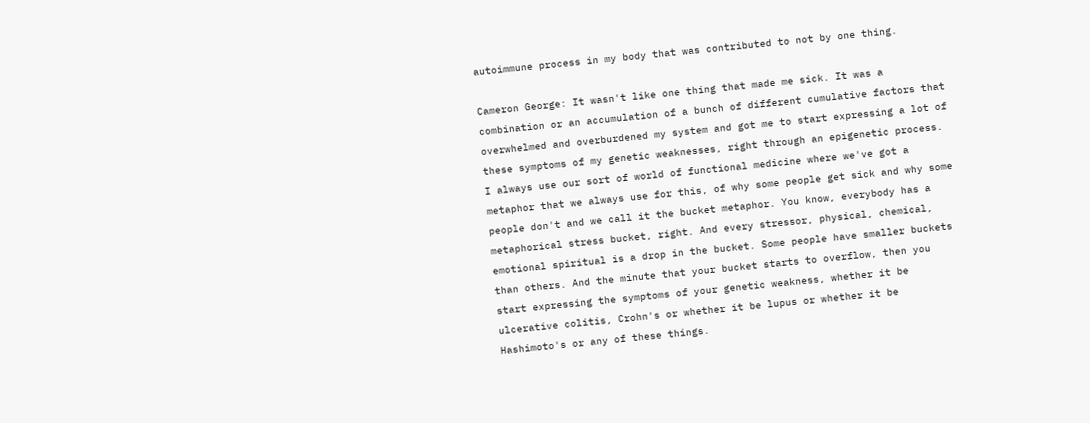autoimmune process in my body that was contributed to not by one thing.

Cameron George: It wasn't like one thing that made me sick. It was a combination or an accumulation of a bunch of different cumulative factors that overwhelmed and overburdened my system and got me to start expressing a lot of these symptoms of my genetic weaknesses, right through an epigenetic process. I always use our sort of world of functional medicine where we've got a metaphor that we always use for this, of why some people get sick and why some people don't and we call it the bucket metaphor. You know, everybody has a metaphorical stress bucket, right. And every stressor, physical, chemical, emotional spiritual is a drop in the bucket. Some people have smaller buckets than others. And the minute that your bucket starts to overflow, then you start expressing the symptoms of your genetic weakness, whether it be ulcerative colitis, Crohn's or whether it be lupus or whether it be Hashimoto's or any of these things.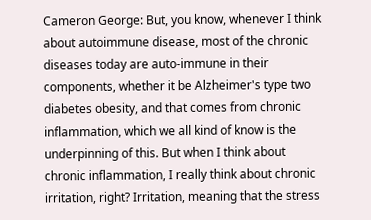Cameron George: But, you know, whenever I think about autoimmune disease, most of the chronic diseases today are auto-immune in their components, whether it be Alzheimer's type two diabetes obesity, and that comes from chronic inflammation, which we all kind of know is the underpinning of this. But when I think about chronic inflammation, I really think about chronic irritation, right? Irritation, meaning that the stress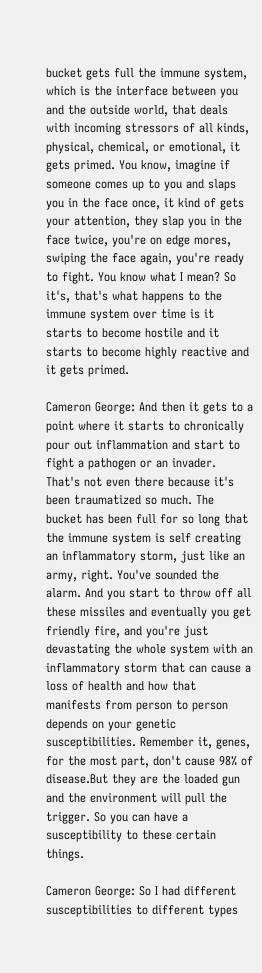bucket gets full the immune system, which is the interface between you and the outside world, that deals with incoming stressors of all kinds, physical, chemical, or emotional, it gets primed. You know, imagine if someone comes up to you and slaps you in the face once, it kind of gets your attention, they slap you in the face twice, you're on edge mores, swiping the face again, you're ready to fight. You know what I mean? So it's, that's what happens to the immune system over time is it starts to become hostile and it starts to become highly reactive and it gets primed.

Cameron George: And then it gets to a point where it starts to chronically pour out inflammation and start to fight a pathogen or an invader. That's not even there because it's been traumatized so much. The bucket has been full for so long that the immune system is self creating an inflammatory storm, just like an army, right. You've sounded the alarm. And you start to throw off all these missiles and eventually you get friendly fire, and you're just devastating the whole system with an inflammatory storm that can cause a loss of health and how that manifests from person to person depends on your genetic susceptibilities. Remember it, genes, for the most part, don't cause 98% of disease.But they are the loaded gun and the environment will pull the trigger. So you can have a susceptibility to these certain things.

Cameron George: So I had different susceptibilities to different types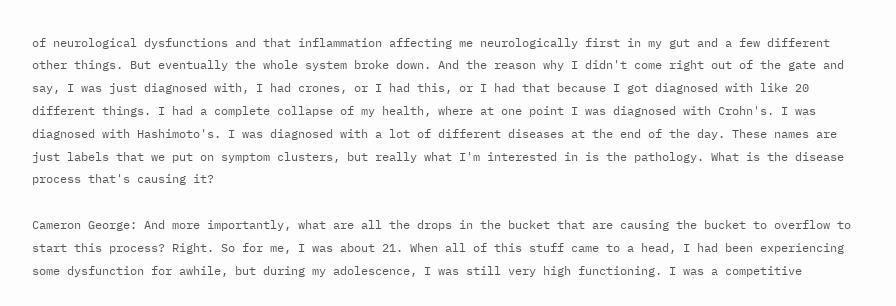of neurological dysfunctions and that inflammation affecting me neurologically first in my gut and a few different other things. But eventually the whole system broke down. And the reason why I didn't come right out of the gate and say, I was just diagnosed with, I had crones, or I had this, or I had that because I got diagnosed with like 20 different things. I had a complete collapse of my health, where at one point I was diagnosed with Crohn's. I was diagnosed with Hashimoto's. I was diagnosed with a lot of different diseases at the end of the day. These names are just labels that we put on symptom clusters, but really what I'm interested in is the pathology. What is the disease process that's causing it?

Cameron George: And more importantly, what are all the drops in the bucket that are causing the bucket to overflow to start this process? Right. So for me, I was about 21. When all of this stuff came to a head, I had been experiencing some dysfunction for awhile, but during my adolescence, I was still very high functioning. I was a competitive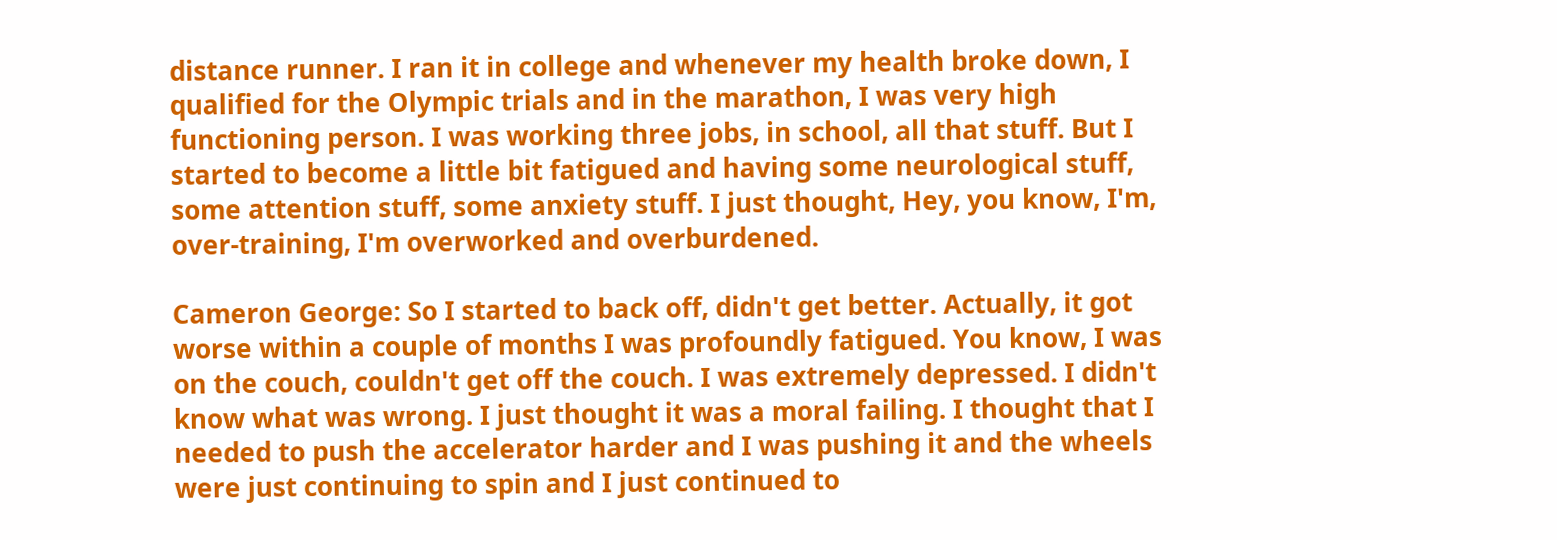distance runner. I ran it in college and whenever my health broke down, I qualified for the Olympic trials and in the marathon, I was very high functioning person. I was working three jobs, in school, all that stuff. But I started to become a little bit fatigued and having some neurological stuff, some attention stuff, some anxiety stuff. I just thought, Hey, you know, I'm, over-training, I'm overworked and overburdened.

Cameron George: So I started to back off, didn't get better. Actually, it got worse within a couple of months I was profoundly fatigued. You know, I was on the couch, couldn't get off the couch. I was extremely depressed. I didn't know what was wrong. I just thought it was a moral failing. I thought that I needed to push the accelerator harder and I was pushing it and the wheels were just continuing to spin and I just continued to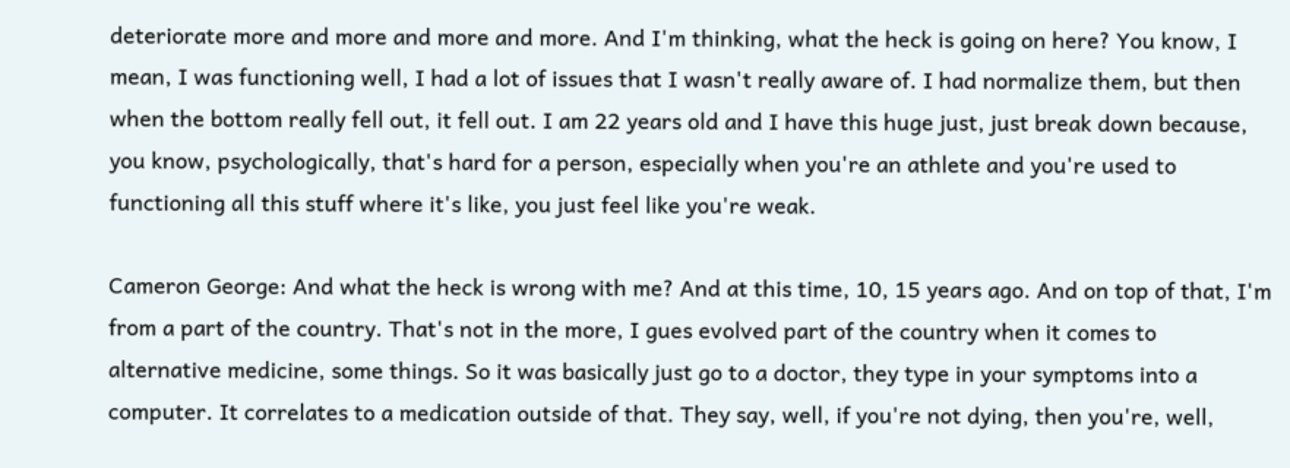deteriorate more and more and more and more. And I'm thinking, what the heck is going on here? You know, I mean, I was functioning well, I had a lot of issues that I wasn't really aware of. I had normalize them, but then when the bottom really fell out, it fell out. I am 22 years old and I have this huge just, just break down because, you know, psychologically, that's hard for a person, especially when you're an athlete and you're used to functioning all this stuff where it's like, you just feel like you're weak.

Cameron George: And what the heck is wrong with me? And at this time, 10, 15 years ago. And on top of that, I'm from a part of the country. That's not in the more, I gues evolved part of the country when it comes to alternative medicine, some things. So it was basically just go to a doctor, they type in your symptoms into a computer. It correlates to a medication outside of that. They say, well, if you're not dying, then you're, well,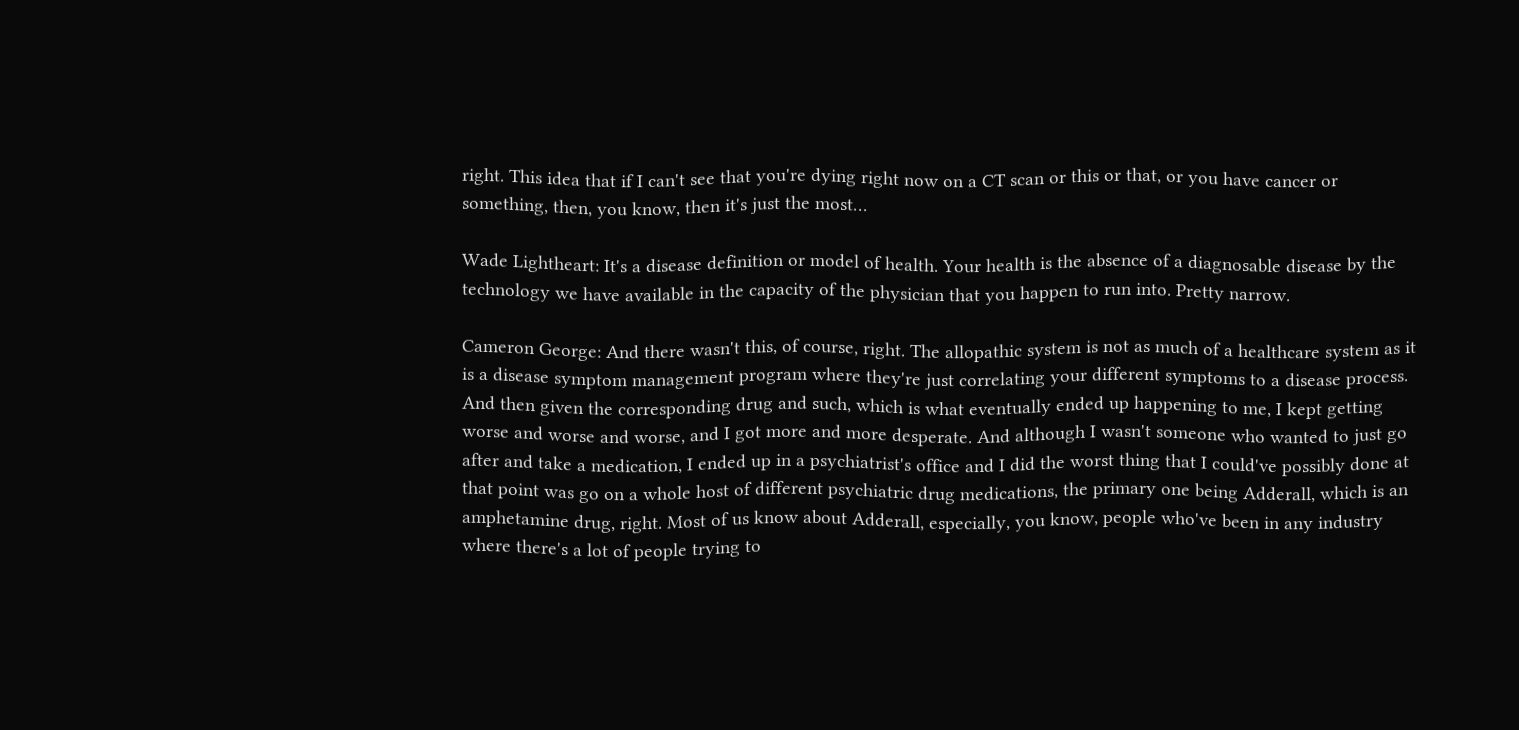right. This idea that if I can't see that you're dying right now on a CT scan or this or that, or you have cancer or something, then, you know, then it's just the most…

Wade Lightheart: It's a disease definition or model of health. Your health is the absence of a diagnosable disease by the technology we have available in the capacity of the physician that you happen to run into. Pretty narrow.

Cameron George: And there wasn't this, of course, right. The allopathic system is not as much of a healthcare system as it is a disease symptom management program where they're just correlating your different symptoms to a disease process. And then given the corresponding drug and such, which is what eventually ended up happening to me, I kept getting worse and worse and worse, and I got more and more desperate. And although I wasn't someone who wanted to just go after and take a medication, I ended up in a psychiatrist's office and I did the worst thing that I could've possibly done at that point was go on a whole host of different psychiatric drug medications, the primary one being Adderall, which is an amphetamine drug, right. Most of us know about Adderall, especially, you know, people who've been in any industry where there's a lot of people trying to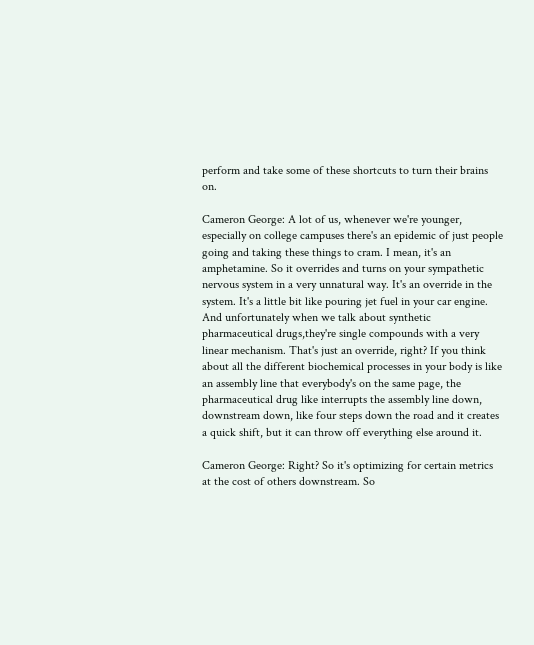perform and take some of these shortcuts to turn their brains on.

Cameron George: A lot of us, whenever we're younger, especially on college campuses there's an epidemic of just people going and taking these things to cram. I mean, it's an amphetamine. So it overrides and turns on your sympathetic nervous system in a very unnatural way. It's an override in the system. It's a little bit like pouring jet fuel in your car engine. And unfortunately when we talk about synthetic pharmaceutical drugs,they're single compounds with a very linear mechanism. That's just an override, right? If you think about all the different biochemical processes in your body is like an assembly line that everybody's on the same page, the pharmaceutical drug like interrupts the assembly line down, downstream down, like four steps down the road and it creates a quick shift, but it can throw off everything else around it.

Cameron George: Right? So it's optimizing for certain metrics at the cost of others downstream. So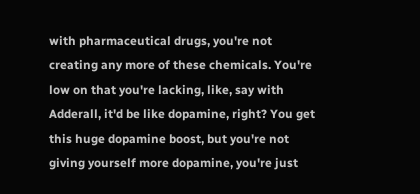with pharmaceutical drugs, you're not creating any more of these chemicals. You're low on that you're lacking, like, say with Adderall, it'd be like dopamine, right? You get this huge dopamine boost, but you're not giving yourself more dopamine, you're just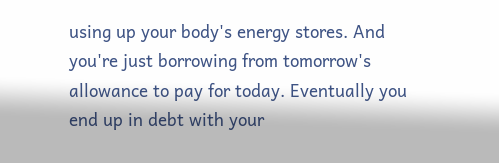using up your body's energy stores. And you're just borrowing from tomorrow's allowance to pay for today. Eventually you end up in debt with your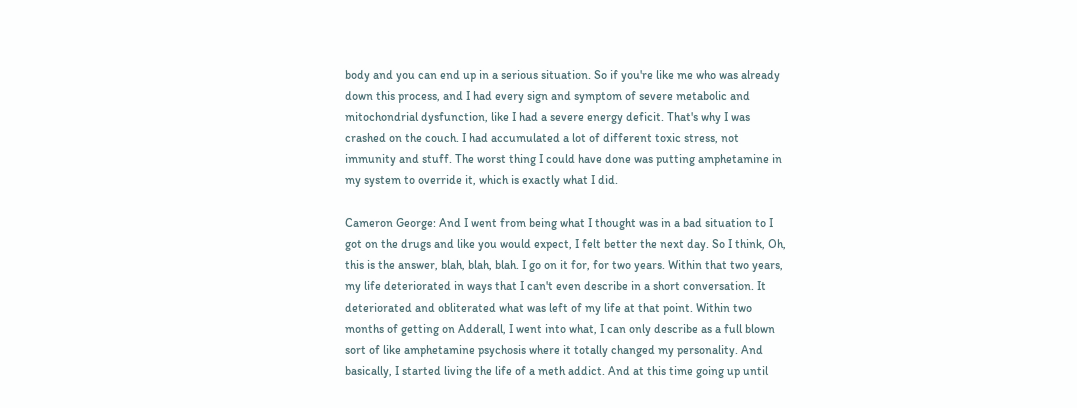body and you can end up in a serious situation. So if you're like me who was already down this process, and I had every sign and symptom of severe metabolic and mitochondrial dysfunction, like I had a severe energy deficit. That's why I was crashed on the couch. I had accumulated a lot of different toxic stress, not immunity and stuff. The worst thing I could have done was putting amphetamine in my system to override it, which is exactly what I did.

Cameron George: And I went from being what I thought was in a bad situation to I got on the drugs and like you would expect, I felt better the next day. So I think, Oh, this is the answer, blah, blah, blah. I go on it for, for two years. Within that two years, my life deteriorated in ways that I can't even describe in a short conversation. It deteriorated and obliterated what was left of my life at that point. Within two months of getting on Adderall, I went into what, I can only describe as a full blown sort of like amphetamine psychosis where it totally changed my personality. And basically, I started living the life of a meth addict. And at this time going up until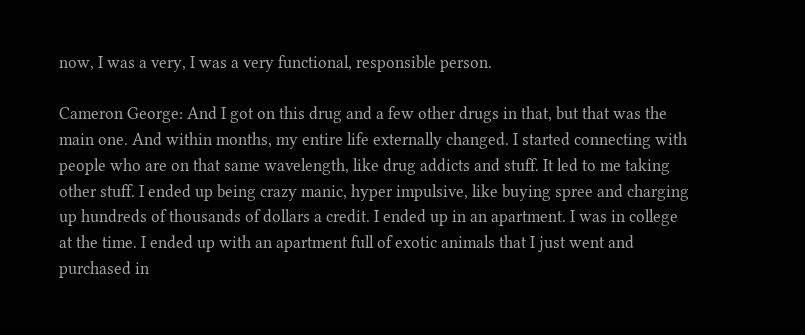now, I was a very, I was a very functional, responsible person.

Cameron George: And I got on this drug and a few other drugs in that, but that was the main one. And within months, my entire life externally changed. I started connecting with people who are on that same wavelength, like drug addicts and stuff. It led to me taking other stuff. I ended up being crazy manic, hyper impulsive, like buying spree and charging up hundreds of thousands of dollars a credit. I ended up in an apartment. I was in college at the time. I ended up with an apartment full of exotic animals that I just went and purchased in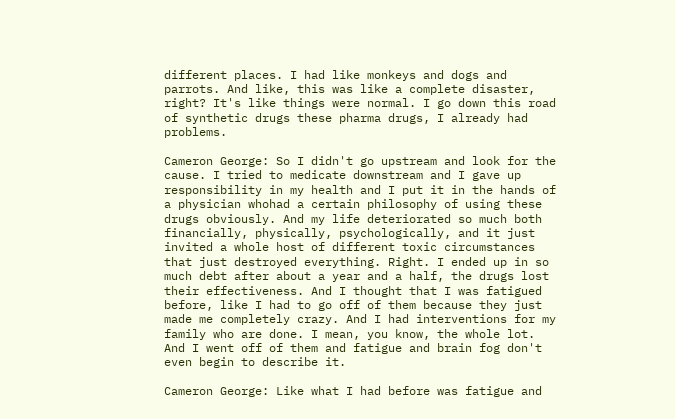different places. I had like monkeys and dogs and parrots. And like, this was like a complete disaster, right? It's like things were normal. I go down this road of synthetic drugs these pharma drugs, I already had problems.

Cameron George: So I didn't go upstream and look for the cause. I tried to medicate downstream and I gave up responsibility in my health and I put it in the hands of a physician whohad a certain philosophy of using these drugs obviously. And my life deteriorated so much both financially, physically, psychologically, and it just invited a whole host of different toxic circumstances that just destroyed everything. Right. I ended up in so much debt after about a year and a half, the drugs lost their effectiveness. And I thought that I was fatigued before, like I had to go off of them because they just made me completely crazy. And I had interventions for my family who are done. I mean, you know, the whole lot. And I went off of them and fatigue and brain fog don't even begin to describe it.

Cameron George: Like what I had before was fatigue and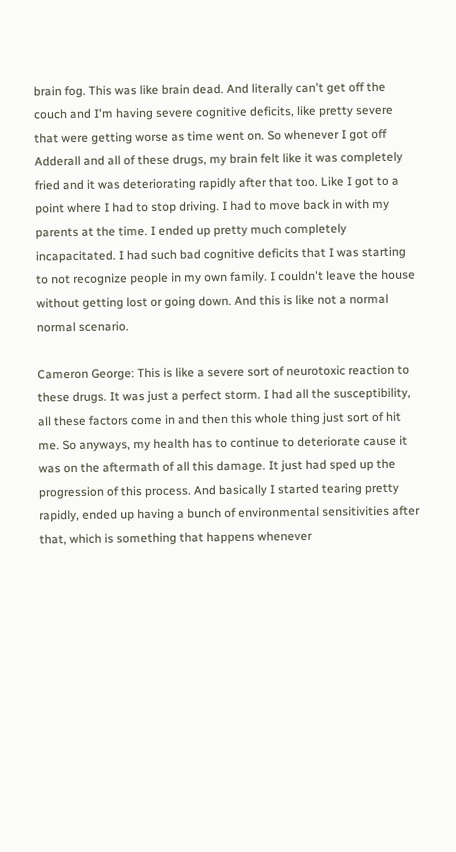brain fog. This was like brain dead. And literally can't get off the couch and I'm having severe cognitive deficits, like pretty severe that were getting worse as time went on. So whenever I got off Adderall and all of these drugs, my brain felt like it was completely fried and it was deteriorating rapidly after that too. Like I got to a point where I had to stop driving. I had to move back in with my parents at the time. I ended up pretty much completely incapacitated. I had such bad cognitive deficits that I was starting to not recognize people in my own family. I couldn't leave the house without getting lost or going down. And this is like not a normal normal scenario.

Cameron George: This is like a severe sort of neurotoxic reaction to these drugs. It was just a perfect storm. I had all the susceptibility, all these factors come in and then this whole thing just sort of hit me. So anyways, my health has to continue to deteriorate cause it was on the aftermath of all this damage. It just had sped up the progression of this process. And basically I started tearing pretty rapidly, ended up having a bunch of environmental sensitivities after that, which is something that happens whenever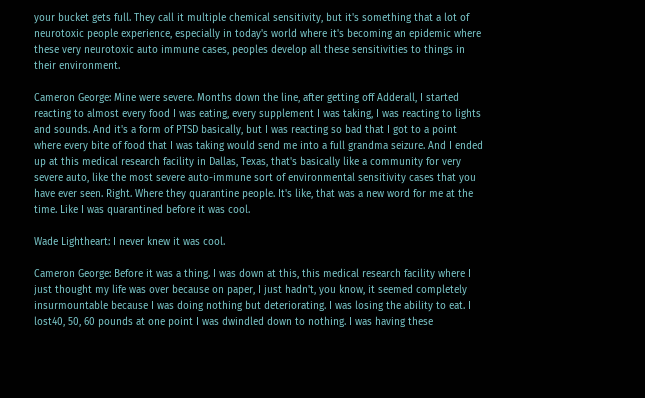your bucket gets full. They call it multiple chemical sensitivity, but it's something that a lot of neurotoxic people experience, especially in today's world where it's becoming an epidemic where these very neurotoxic auto immune cases, peoples develop all these sensitivities to things in their environment.

Cameron George: Mine were severe. Months down the line, after getting off Adderall, I started reacting to almost every food I was eating, every supplement I was taking, I was reacting to lights and sounds. And it's a form of PTSD basically, but I was reacting so bad that I got to a point where every bite of food that I was taking would send me into a full grandma seizure. And I ended up at this medical research facility in Dallas, Texas, that's basically like a community for very severe auto, like the most severe auto-immune sort of environmental sensitivity cases that you have ever seen. Right. Where they quarantine people. It's like, that was a new word for me at the time. Like I was quarantined before it was cool.

Wade Lightheart: I never knew it was cool.

Cameron George: Before it was a thing. I was down at this, this medical research facility where I just thought my life was over because on paper, I just hadn't, you know, it seemed completely insurmountable because I was doing nothing but deteriorating. I was losing the ability to eat. I lost40, 50, 60 pounds at one point I was dwindled down to nothing. I was having these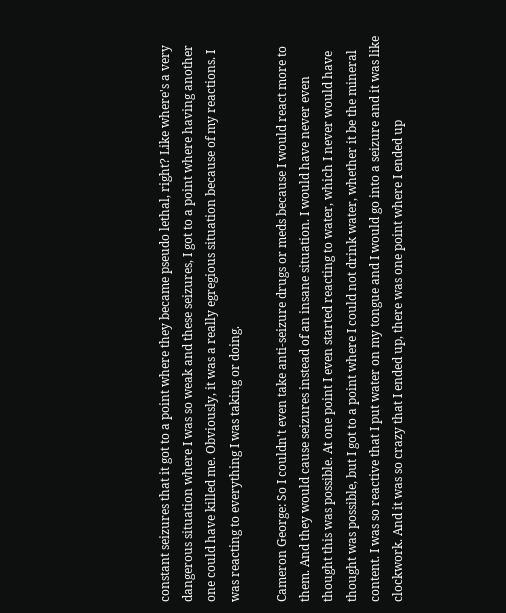constant seizures that it got to a point where they became pseudo lethal, right? Like where's a very dangerous situation where I was so weak and these seizures, I got to a point where having another one could have killed me. Obviously, it was a really egregious situation because of my reactions. I was reacting to everything I was taking or doing.

Cameron George: So I couldn't even take anti-seizure drugs or meds because I would react more to them. And they would cause seizures instead of an insane situation. I would have never even thought this was possible. At one point I even started reacting to water, which I never would have thought was possible, but I got to a point where I could not drink water, whether it be the mineral content. I was so reactive that I put water on my tongue and I would go into a seizure and it was like clockwork. And it was so crazy that I ended up, there was one point where I ended up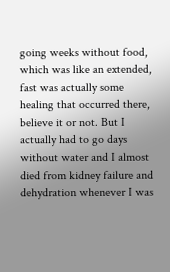going weeks without food, which was like an extended, fast was actually some healing that occurred there, believe it or not. But I actually had to go days without water and I almost died from kidney failure and dehydration whenever I was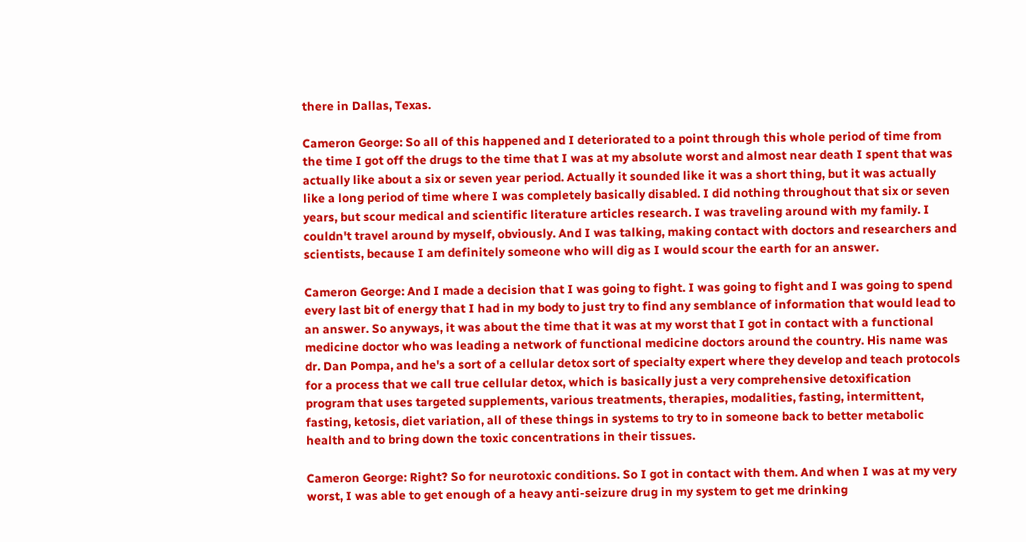there in Dallas, Texas.

Cameron George: So all of this happened and I deteriorated to a point through this whole period of time from the time I got off the drugs to the time that I was at my absolute worst and almost near death I spent that was actually like about a six or seven year period. Actually it sounded like it was a short thing, but it was actually like a long period of time where I was completely basically disabled. I did nothing throughout that six or seven years, but scour medical and scientific literature articles research. I was traveling around with my family. I couldn't travel around by myself, obviously. And I was talking, making contact with doctors and researchers and scientists, because I am definitely someone who will dig as I would scour the earth for an answer.

Cameron George: And I made a decision that I was going to fight. I was going to fight and I was going to spend every last bit of energy that I had in my body to just try to find any semblance of information that would lead to an answer. So anyways, it was about the time that it was at my worst that I got in contact with a functional medicine doctor who was leading a network of functional medicine doctors around the country. His name was dr. Dan Pompa, and he's a sort of a cellular detox sort of specialty expert where they develop and teach protocols for a process that we call true cellular detox, which is basically just a very comprehensive detoxification program that uses targeted supplements, various treatments, therapies, modalities, fasting, intermittent, fasting, ketosis, diet variation, all of these things in systems to try to in someone back to better metabolic health and to bring down the toxic concentrations in their tissues.

Cameron George: Right? So for neurotoxic conditions. So I got in contact with them. And when I was at my very worst, I was able to get enough of a heavy anti-seizure drug in my system to get me drinking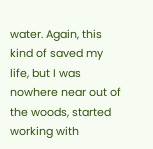water. Again, this kind of saved my life, but I was nowhere near out of the woods, started working with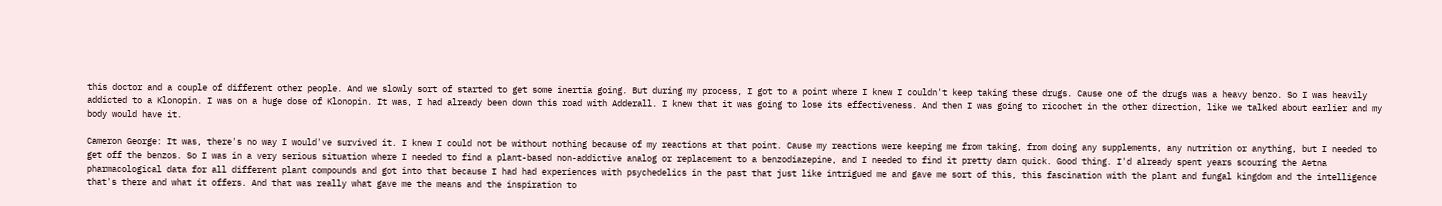this doctor and a couple of different other people. And we slowly sort of started to get some inertia going. But during my process, I got to a point where I knew I couldn't keep taking these drugs. Cause one of the drugs was a heavy benzo. So I was heavily addicted to a Klonopin. I was on a huge dose of Klonopin. It was, I had already been down this road with Adderall. I knew that it was going to lose its effectiveness. And then I was going to ricochet in the other direction, like we talked about earlier and my body would have it.

Cameron George: It was, there's no way I would've survived it. I knew I could not be without nothing because of my reactions at that point. Cause my reactions were keeping me from taking, from doing any supplements, any nutrition or anything, but I needed to get off the benzos. So I was in a very serious situation where I needed to find a plant-based non-addictive analog or replacement to a benzodiazepine, and I needed to find it pretty darn quick. Good thing. I'd already spent years scouring the Aetna pharmacological data for all different plant compounds and got into that because I had had experiences with psychedelics in the past that just like intrigued me and gave me sort of this, this fascination with the plant and fungal kingdom and the intelligence that's there and what it offers. And that was really what gave me the means and the inspiration to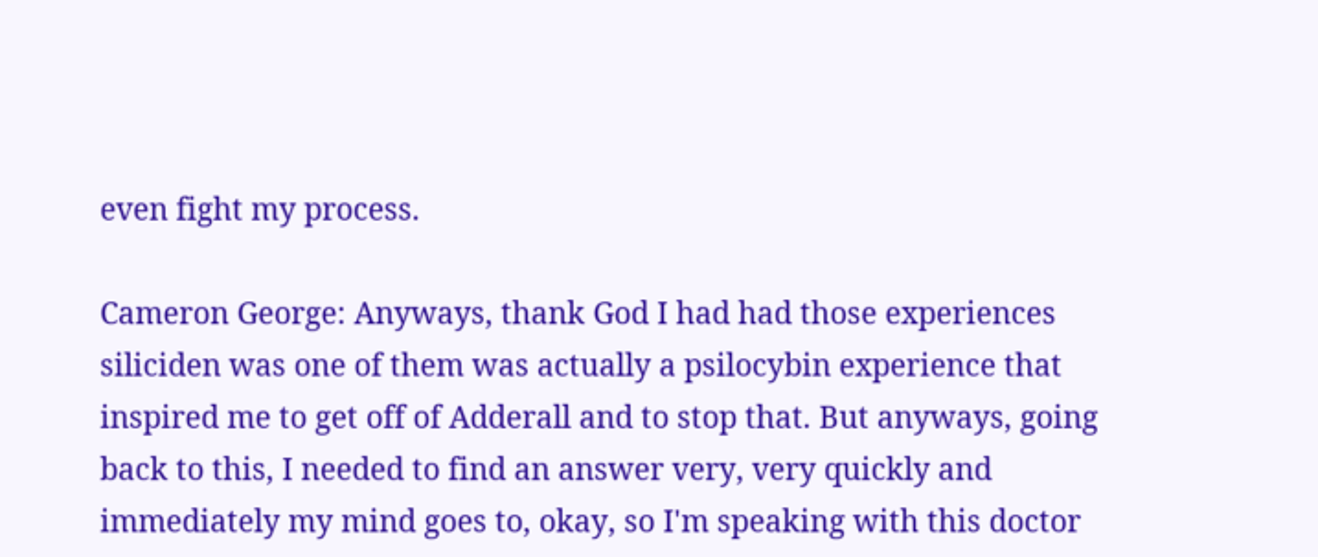even fight my process.

Cameron George: Anyways, thank God I had had those experiences siliciden was one of them was actually a psilocybin experience that inspired me to get off of Adderall and to stop that. But anyways, going back to this, I needed to find an answer very, very quickly and immediately my mind goes to, okay, so I'm speaking with this doctor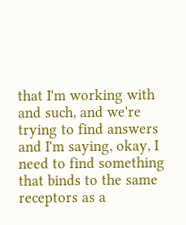that I'm working with and such, and we're trying to find answers and I'm saying, okay, I need to find something that binds to the same receptors as a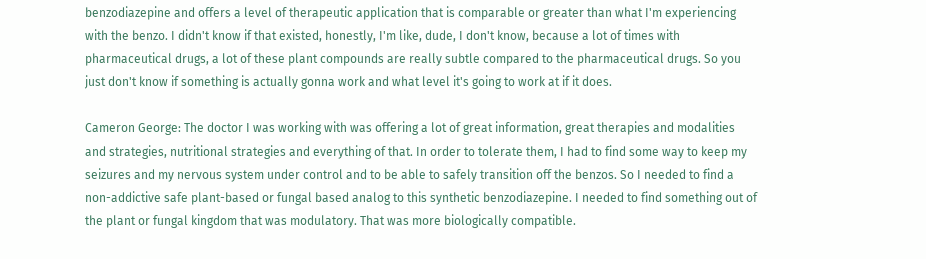benzodiazepine and offers a level of therapeutic application that is comparable or greater than what I'm experiencing with the benzo. I didn't know if that existed, honestly, I'm like, dude, I don't know, because a lot of times with pharmaceutical drugs, a lot of these plant compounds are really subtle compared to the pharmaceutical drugs. So you just don't know if something is actually gonna work and what level it's going to work at if it does.

Cameron George: The doctor I was working with was offering a lot of great information, great therapies and modalities and strategies, nutritional strategies and everything of that. In order to tolerate them, I had to find some way to keep my seizures and my nervous system under control and to be able to safely transition off the benzos. So I needed to find a non-addictive safe plant-based or fungal based analog to this synthetic benzodiazepine. I needed to find something out of the plant or fungal kingdom that was modulatory. That was more biologically compatible.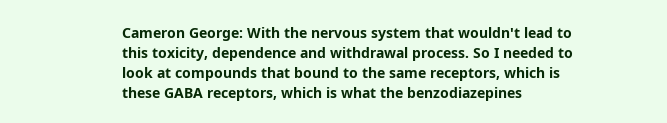Cameron George: With the nervous system that wouldn't lead to this toxicity, dependence and withdrawal process. So I needed to look at compounds that bound to the same receptors, which is these GABA receptors, which is what the benzodiazepines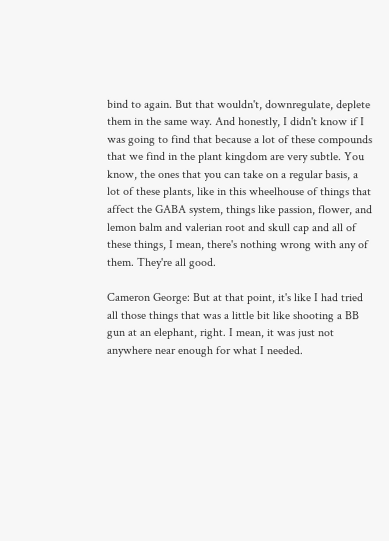bind to again. But that wouldn't, downregulate, deplete them in the same way. And honestly, I didn't know if I was going to find that because a lot of these compounds that we find in the plant kingdom are very subtle. You know, the ones that you can take on a regular basis, a lot of these plants, like in this wheelhouse of things that affect the GABA system, things like passion, flower, and lemon balm and valerian root and skull cap and all of these things, I mean, there's nothing wrong with any of them. They're all good.

Cameron George: But at that point, it's like I had tried all those things that was a little bit like shooting a BB gun at an elephant, right. I mean, it was just not anywhere near enough for what I needed.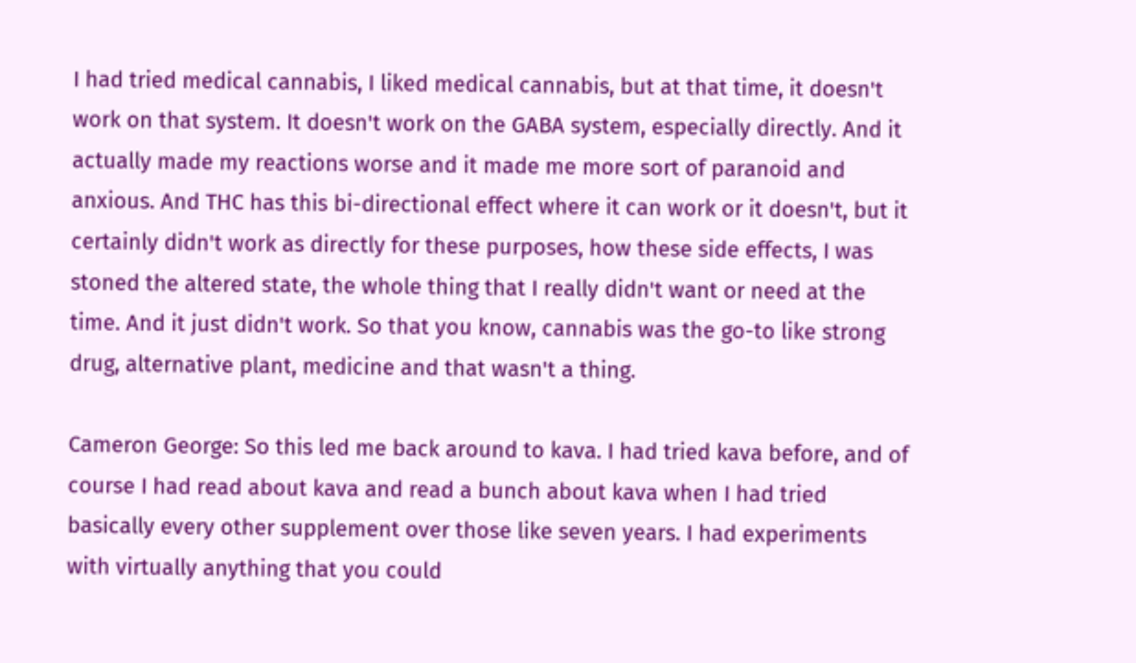I had tried medical cannabis, I liked medical cannabis, but at that time, it doesn't work on that system. It doesn't work on the GABA system, especially directly. And it actually made my reactions worse and it made me more sort of paranoid and anxious. And THC has this bi-directional effect where it can work or it doesn't, but it certainly didn't work as directly for these purposes, how these side effects, I was stoned the altered state, the whole thing that I really didn't want or need at the time. And it just didn't work. So that you know, cannabis was the go-to like strong drug, alternative plant, medicine and that wasn't a thing.

Cameron George: So this led me back around to kava. I had tried kava before, and of course I had read about kava and read a bunch about kava when I had tried basically every other supplement over those like seven years. I had experiments with virtually anything that you could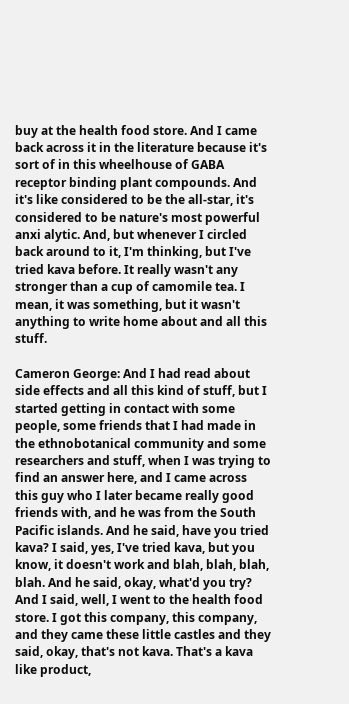buy at the health food store. And I came back across it in the literature because it's sort of in this wheelhouse of GABA receptor binding plant compounds. And it's like considered to be the all-star, it's considered to be nature's most powerful anxi alytic. And, but whenever I circled back around to it, I'm thinking, but I've tried kava before. It really wasn't any stronger than a cup of camomile tea. I mean, it was something, but it wasn't anything to write home about and all this stuff.

Cameron George: And I had read about side effects and all this kind of stuff, but I started getting in contact with some people, some friends that I had made in the ethnobotanical community and some researchers and stuff, when I was trying to find an answer here, and I came across this guy who I later became really good friends with, and he was from the South Pacific islands. And he said, have you tried kava? I said, yes, I've tried kava, but you know, it doesn't work and blah, blah, blah, blah. And he said, okay, what'd you try? And I said, well, I went to the health food store. I got this company, this company, and they came these little castles and they said, okay, that's not kava. That's a kava like product,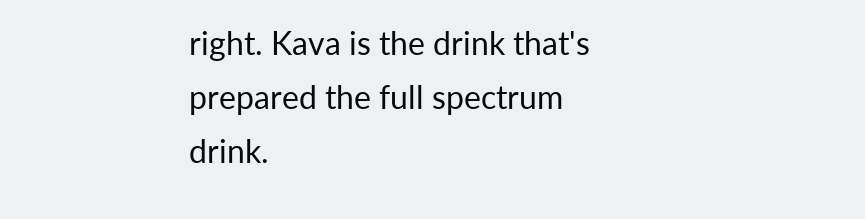right. Kava is the drink that's prepared the full spectrum drink.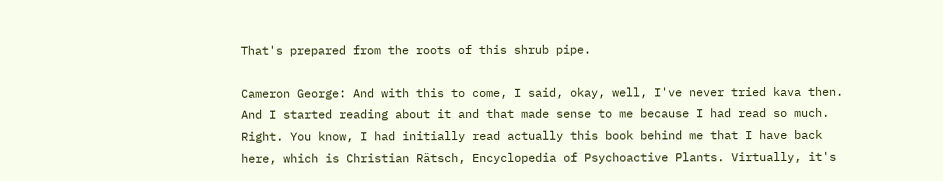That's prepared from the roots of this shrub pipe.

Cameron George: And with this to come, I said, okay, well, I've never tried kava then. And I started reading about it and that made sense to me because I had read so much. Right. You know, I had initially read actually this book behind me that I have back here, which is Christian Rätsch, Encyclopedia of Psychoactive Plants. Virtually, it's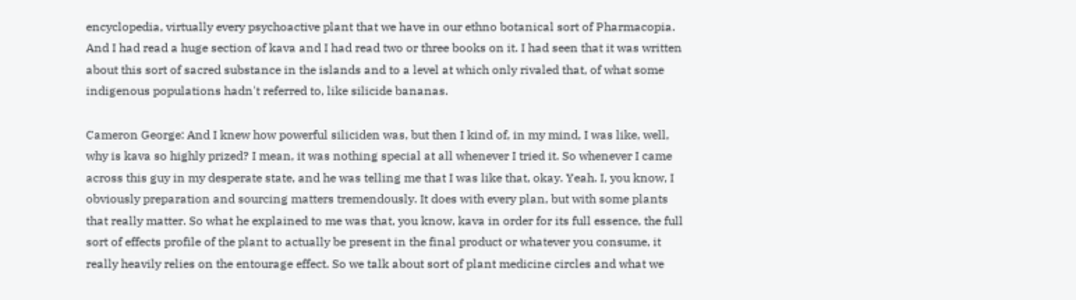encyclopedia, virtually every psychoactive plant that we have in our ethno botanical sort of Pharmacopia. And I had read a huge section of kava and I had read two or three books on it. I had seen that it was written about this sort of sacred substance in the islands and to a level at which only rivaled that, of what some indigenous populations hadn't referred to, like silicide bananas.

Cameron George: And I knew how powerful siliciden was, but then I kind of, in my mind, I was like, well, why is kava so highly prized? I mean, it was nothing special at all whenever I tried it. So whenever I came across this guy in my desperate state, and he was telling me that I was like that, okay. Yeah. I, you know, I obviously preparation and sourcing matters tremendously. It does with every plan, but with some plants that really matter. So what he explained to me was that, you know, kava in order for its full essence, the full sort of effects profile of the plant to actually be present in the final product or whatever you consume, it really heavily relies on the entourage effect. So we talk about sort of plant medicine circles and what we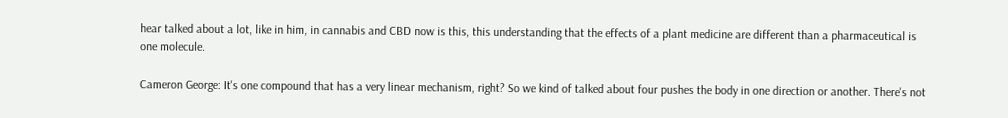hear talked about a lot, like in him, in cannabis and CBD now is this, this understanding that the effects of a plant medicine are different than a pharmaceutical is one molecule.

Cameron George: It's one compound that has a very linear mechanism, right? So we kind of talked about four pushes the body in one direction or another. There's not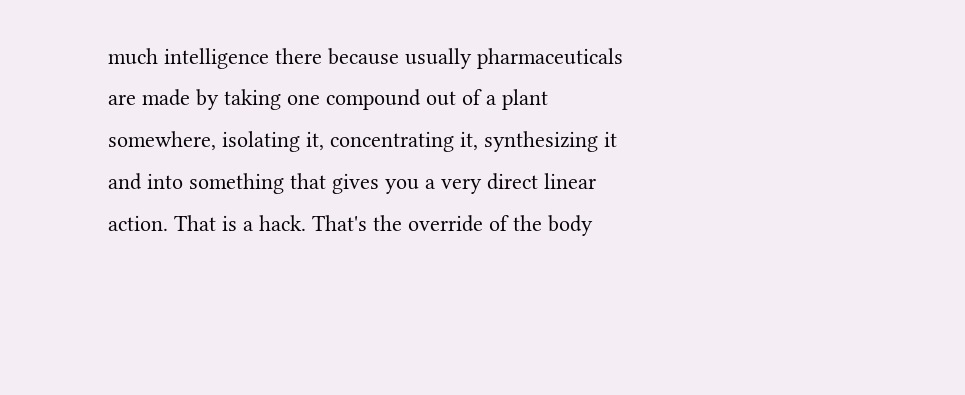much intelligence there because usually pharmaceuticals are made by taking one compound out of a plant somewhere, isolating it, concentrating it, synthesizing it and into something that gives you a very direct linear action. That is a hack. That's the override of the body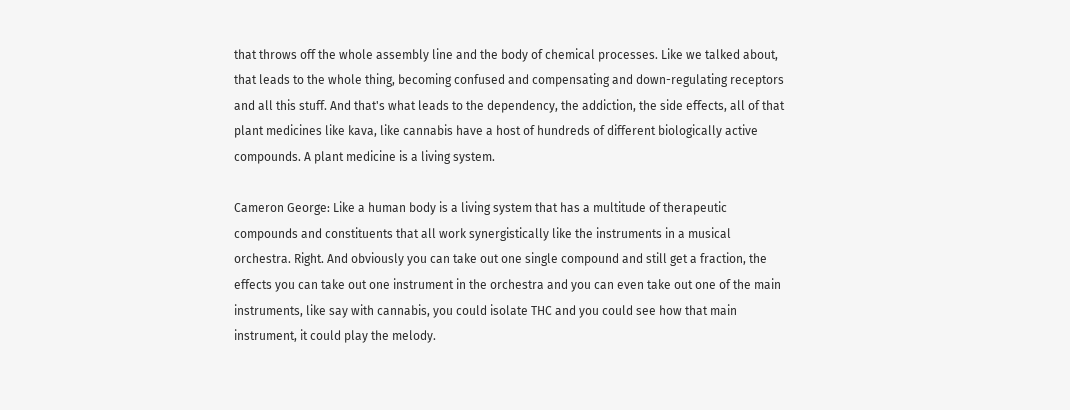that throws off the whole assembly line and the body of chemical processes. Like we talked about, that leads to the whole thing, becoming confused and compensating and down-regulating receptors and all this stuff. And that's what leads to the dependency, the addiction, the side effects, all of that plant medicines like kava, like cannabis have a host of hundreds of different biologically active compounds. A plant medicine is a living system.

Cameron George: Like a human body is a living system that has a multitude of therapeutic compounds and constituents that all work synergistically like the instruments in a musical orchestra. Right. And obviously you can take out one single compound and still get a fraction, the effects you can take out one instrument in the orchestra and you can even take out one of the main instruments, like say with cannabis, you could isolate THC and you could see how that main instrument, it could play the melody.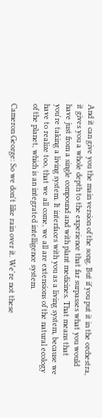And it can give you the main version of the song. But if you put it in the orchestra, it gives you a whole depth to the experience that far surpasses what you would have just from a single compound and with plant medicines. That means that you're taking a living system. It interfaces with you as a living system, because we have to realize too, that we all come, we all are extensions of the natural ecology of the planet, which is an integrated intelligence system.

Cameron George: So we don't like rain over it. We're not these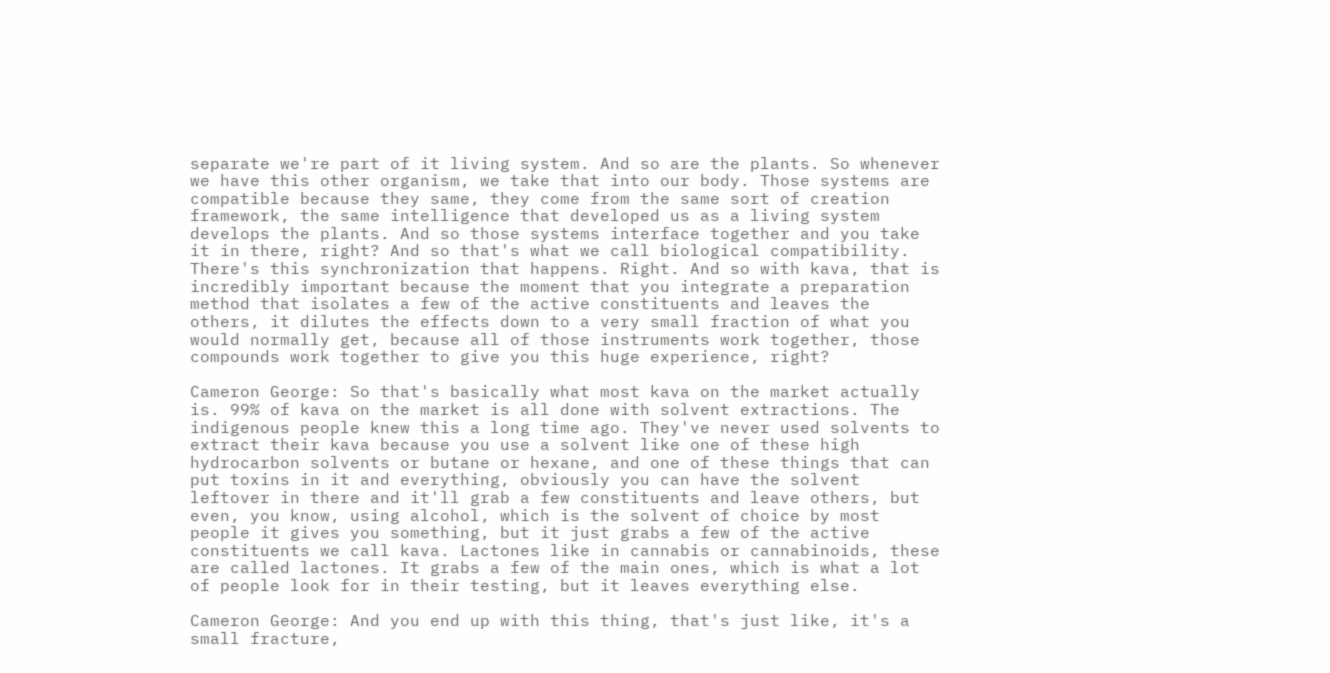separate we're part of it living system. And so are the plants. So whenever we have this other organism, we take that into our body. Those systems are compatible because they same, they come from the same sort of creation framework, the same intelligence that developed us as a living system develops the plants. And so those systems interface together and you take it in there, right? And so that's what we call biological compatibility. There's this synchronization that happens. Right. And so with kava, that is incredibly important because the moment that you integrate a preparation method that isolates a few of the active constituents and leaves the others, it dilutes the effects down to a very small fraction of what you would normally get, because all of those instruments work together, those compounds work together to give you this huge experience, right?

Cameron George: So that's basically what most kava on the market actually is. 99% of kava on the market is all done with solvent extractions. The indigenous people knew this a long time ago. They've never used solvents to extract their kava because you use a solvent like one of these high hydrocarbon solvents or butane or hexane, and one of these things that can put toxins in it and everything, obviously you can have the solvent leftover in there and it'll grab a few constituents and leave others, but even, you know, using alcohol, which is the solvent of choice by most people it gives you something, but it just grabs a few of the active constituents we call kava. Lactones like in cannabis or cannabinoids, these are called lactones. It grabs a few of the main ones, which is what a lot of people look for in their testing, but it leaves everything else.

Cameron George: And you end up with this thing, that's just like, it's a small fracture,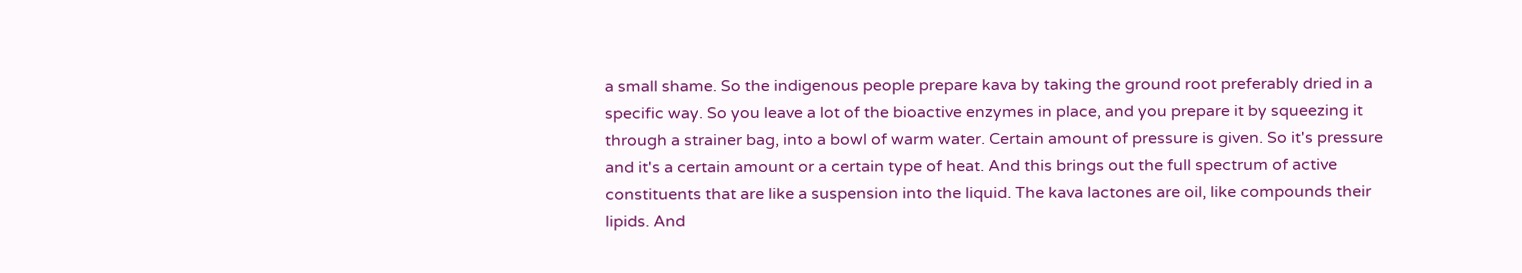a small shame. So the indigenous people prepare kava by taking the ground root preferably dried in a specific way. So you leave a lot of the bioactive enzymes in place, and you prepare it by squeezing it through a strainer bag, into a bowl of warm water. Certain amount of pressure is given. So it's pressure and it's a certain amount or a certain type of heat. And this brings out the full spectrum of active constituents that are like a suspension into the liquid. The kava lactones are oil, like compounds their lipids. And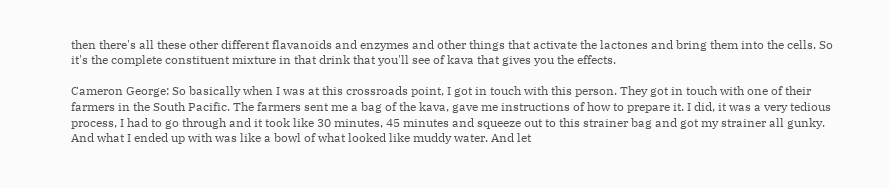then there's all these other different flavanoids and enzymes and other things that activate the lactones and bring them into the cells. So it's the complete constituent mixture in that drink that you'll see of kava that gives you the effects.

Cameron George: So basically when I was at this crossroads point, I got in touch with this person. They got in touch with one of their farmers in the South Pacific. The farmers sent me a bag of the kava, gave me instructions of how to prepare it. I did, it was a very tedious process, I had to go through and it took like 30 minutes, 45 minutes and squeeze out to this strainer bag and got my strainer all gunky. And what I ended up with was like a bowl of what looked like muddy water. And let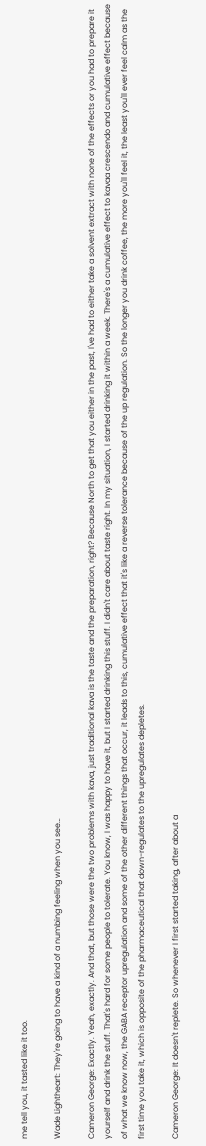me tell you, it tasted like it too.

Wade Lightheart: They're going to have a kind of a numbing feeling when you see…

Cameron George: Exactly. Yeah, exactly. And that, but those were the two problems with kava, just traditional kava is the taste and the preparation, right? Because North to get that you either in the past, I've had to either take a solvent extract with none of the effects or you had to prepare it yourself and drink the stuff. That's hard for some people to tolerate. You know, I was happy to have it, but I started drinking this stuff. I didn't care about taste right. In my situation, I started drinking it within a week. There's a cumulative effect to kavaa crescendo and cumulative effect because of what we know now, the GABA receptor upregulation and some of the other different things that occur, it leads to this, cumulative effect that it's like a reverse tolerance because of the up regulation. So the longer you drink coffee, the more you'll feel it, the least you'll ever feel calm as the first time you take it, which is opposite of the pharmaceutical that down-regulates to the upregulates depletes.

Cameron George: It doesn't replete. So whenever I first started taking, after about a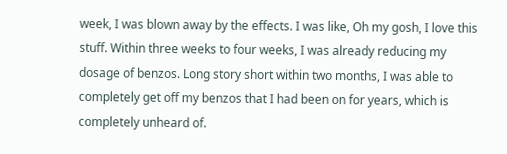week, I was blown away by the effects. I was like, Oh my gosh, I love this stuff. Within three weeks to four weeks, I was already reducing my dosage of benzos. Long story short within two months, I was able to completely get off my benzos that I had been on for years, which is completely unheard of.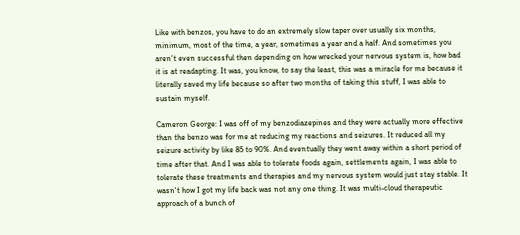Like with benzos, you have to do an extremely slow taper over usually six months, minimum, most of the time, a year, sometimes a year and a half. And sometimes you aren't even successful then depending on how wrecked your nervous system is, how bad it is at readapting. It was, you know, to say the least, this was a miracle for me because it literally saved my life because so after two months of taking this stuff, I was able to sustain myself.

Cameron George: I was off of my benzodiazepines and they were actually more effective than the benzo was for me at reducing my reactions and seizures. It reduced all my seizure activity by like 85 to 90%. And eventually they went away within a short period of time after that. And I was able to tolerate foods again, settlements again, I was able to tolerate these treatments and therapies and my nervous system would just stay stable. It wasn't how I got my life back was not any one thing. It was multi-cloud therapeutic approach of a bunch of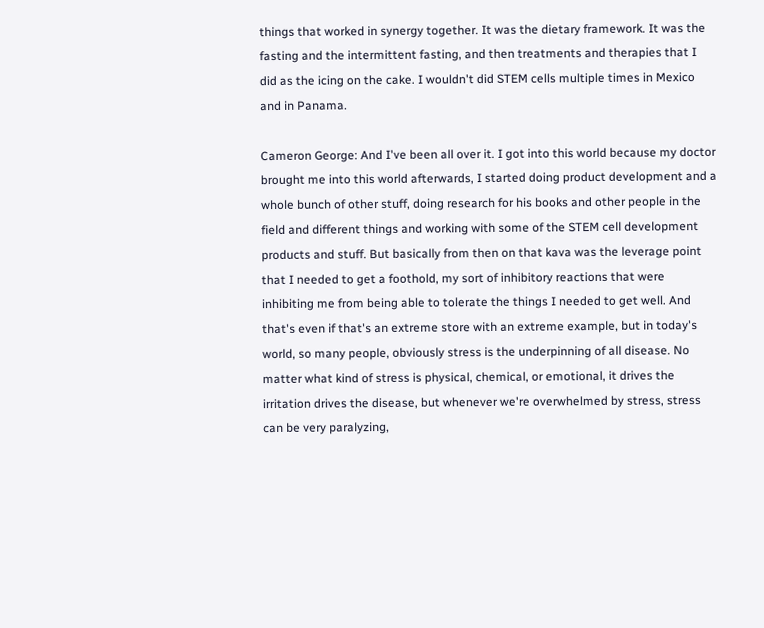things that worked in synergy together. It was the dietary framework. It was the fasting and the intermittent fasting, and then treatments and therapies that I did as the icing on the cake. I wouldn't did STEM cells multiple times in Mexico and in Panama.

Cameron George: And I've been all over it. I got into this world because my doctor brought me into this world afterwards, I started doing product development and a whole bunch of other stuff, doing research for his books and other people in the field and different things and working with some of the STEM cell development products and stuff. But basically from then on that kava was the leverage point that I needed to get a foothold, my sort of inhibitory reactions that were inhibiting me from being able to tolerate the things I needed to get well. And that's even if that's an extreme store with an extreme example, but in today's world, so many people, obviously stress is the underpinning of all disease. No matter what kind of stress is physical, chemical, or emotional, it drives the irritation drives the disease, but whenever we're overwhelmed by stress, stress can be very paralyzing,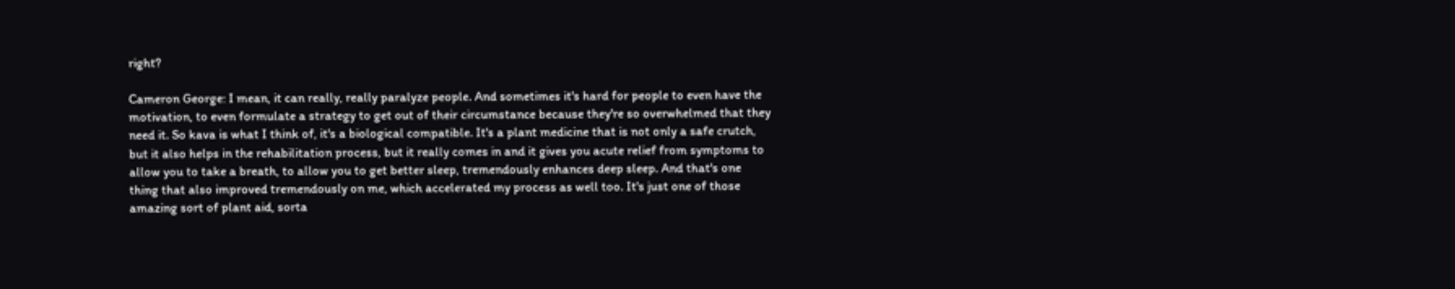right?

Cameron George: I mean, it can really, really paralyze people. And sometimes it's hard for people to even have the motivation, to even formulate a strategy to get out of their circumstance because they're so overwhelmed that they need it. So kava is what I think of, it's a biological compatible. It's a plant medicine that is not only a safe crutch, but it also helps in the rehabilitation process, but it really comes in and it gives you acute relief from symptoms to allow you to take a breath, to allow you to get better sleep, tremendously enhances deep sleep. And that's one thing that also improved tremendously on me, which accelerated my process as well too. It's just one of those amazing sort of plant aid, sorta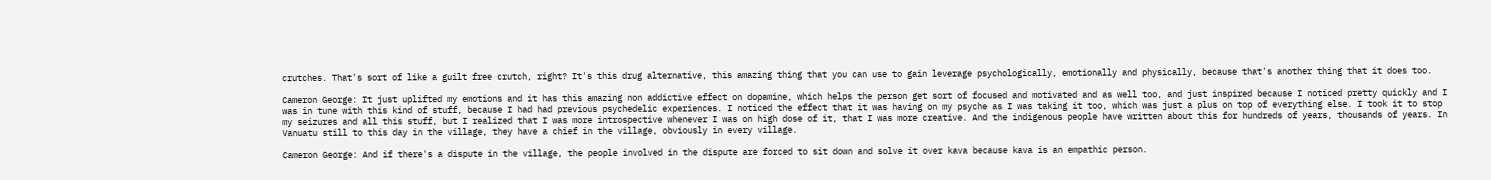crutches. That's sort of like a guilt free crutch, right? It's this drug alternative, this amazing thing that you can use to gain leverage psychologically, emotionally and physically, because that's another thing that it does too.

Cameron George: It just uplifted my emotions and it has this amazing non addictive effect on dopamine, which helps the person get sort of focused and motivated and as well too, and just inspired because I noticed pretty quickly and I was in tune with this kind of stuff, because I had had previous psychedelic experiences. I noticed the effect that it was having on my psyche as I was taking it too, which was just a plus on top of everything else. I took it to stop my seizures and all this stuff, but I realized that I was more introspective whenever I was on high dose of it, that I was more creative. And the indigenous people have written about this for hundreds of years, thousands of years. In Vanuatu still to this day in the village, they have a chief in the village, obviously in every village.

Cameron George: And if there's a dispute in the village, the people involved in the dispute are forced to sit down and solve it over kava because kava is an empathic person.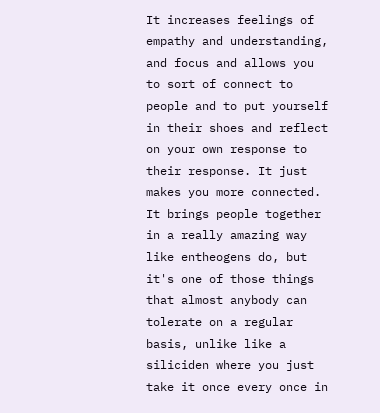It increases feelings of empathy and understanding, and focus and allows you to sort of connect to people and to put yourself in their shoes and reflect on your own response to their response. It just makes you more connected. It brings people together in a really amazing way like entheogens do, but it's one of those things that almost anybody can tolerate on a regular basis, unlike like a siliciden where you just take it once every once in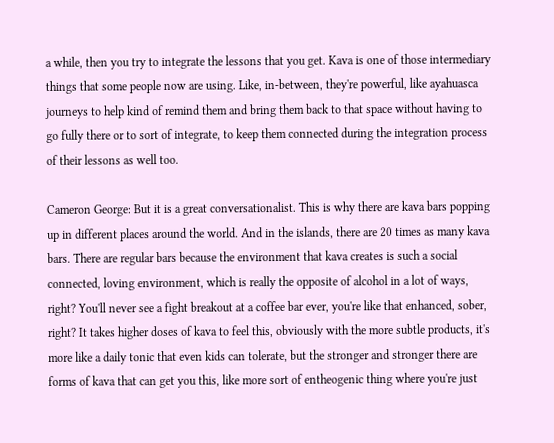a while, then you try to integrate the lessons that you get. Kava is one of those intermediary things that some people now are using. Like, in-between, they're powerful, like ayahuasca journeys to help kind of remind them and bring them back to that space without having to go fully there or to sort of integrate, to keep them connected during the integration process of their lessons as well too.

Cameron George: But it is a great conversationalist. This is why there are kava bars popping up in different places around the world. And in the islands, there are 20 times as many kava bars. There are regular bars because the environment that kava creates is such a social connected, loving environment, which is really the opposite of alcohol in a lot of ways, right? You'll never see a fight breakout at a coffee bar ever, you're like that enhanced, sober, right? It takes higher doses of kava to feel this, obviously with the more subtle products, it's more like a daily tonic that even kids can tolerate, but the stronger and stronger there are forms of kava that can get you this, like more sort of entheogenic thing where you're just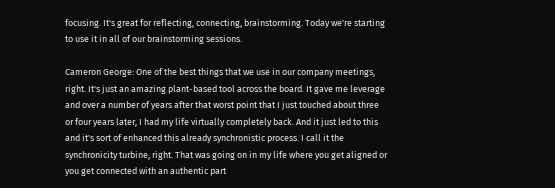focusing. It's great for reflecting, connecting, brainstorming. Today we're starting to use it in all of our brainstorming sessions.

Cameron George: One of the best things that we use in our company meetings, right. It's just an amazing plant-based tool across the board. It gave me leverage and over a number of years after that worst point that I just touched about three or four years later, I had my life virtually completely back. And it just led to this and it's sort of enhanced this already synchronistic process. I call it the synchronicity turbine, right. That was going on in my life where you get aligned or you get connected with an authentic part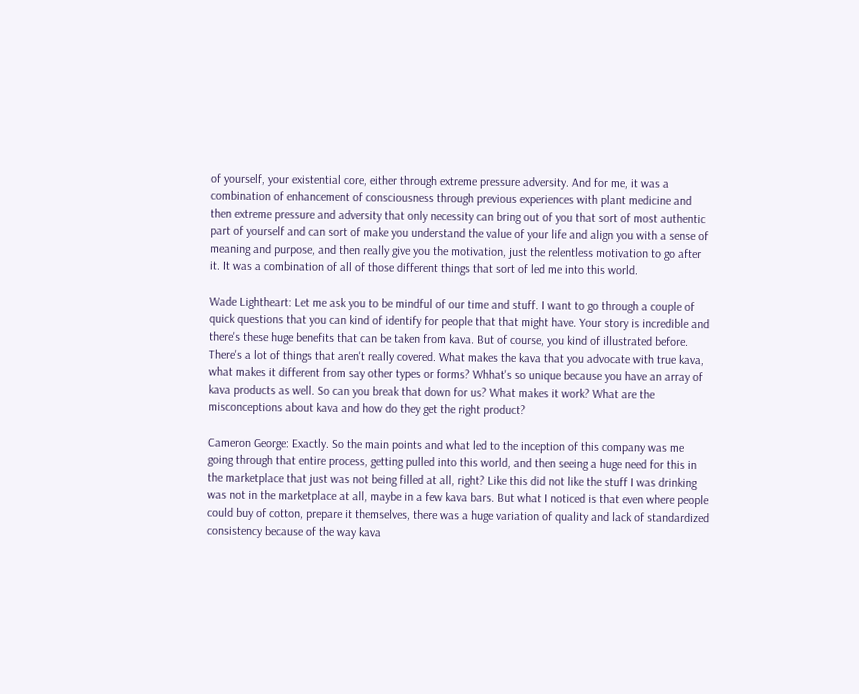of yourself, your existential core, either through extreme pressure adversity. And for me, it was a combination of enhancement of consciousness through previous experiences with plant medicine and then extreme pressure and adversity that only necessity can bring out of you that sort of most authentic part of yourself and can sort of make you understand the value of your life and align you with a sense of meaning and purpose, and then really give you the motivation, just the relentless motivation to go after it. It was a combination of all of those different things that sort of led me into this world.

Wade Lightheart: Let me ask you to be mindful of our time and stuff. I want to go through a couple of quick questions that you can kind of identify for people that that might have. Your story is incredible and there's these huge benefits that can be taken from kava. But of course, you kind of illustrated before. There's a lot of things that aren't really covered. What makes the kava that you advocate with true kava, what makes it different from say other types or forms? Whhat's so unique because you have an array of kava products as well. So can you break that down for us? What makes it work? What are the misconceptions about kava and how do they get the right product?

Cameron George: Exactly. So the main points and what led to the inception of this company was me going through that entire process, getting pulled into this world, and then seeing a huge need for this in the marketplace that just was not being filled at all, right? Like this did not like the stuff I was drinking was not in the marketplace at all, maybe in a few kava bars. But what I noticed is that even where people could buy of cotton, prepare it themselves, there was a huge variation of quality and lack of standardized consistency because of the way kava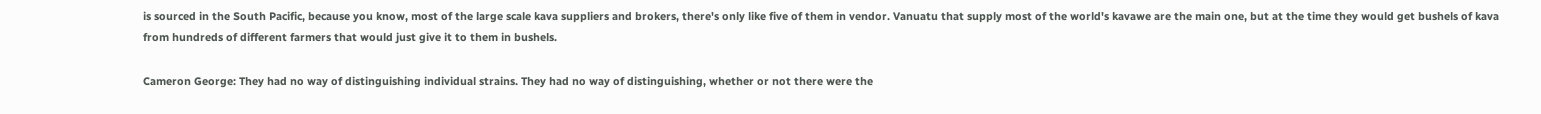is sourced in the South Pacific, because you know, most of the large scale kava suppliers and brokers, there's only like five of them in vendor. Vanuatu that supply most of the world's kavawe are the main one, but at the time they would get bushels of kava from hundreds of different farmers that would just give it to them in bushels.

Cameron George: They had no way of distinguishing individual strains. They had no way of distinguishing, whether or not there were the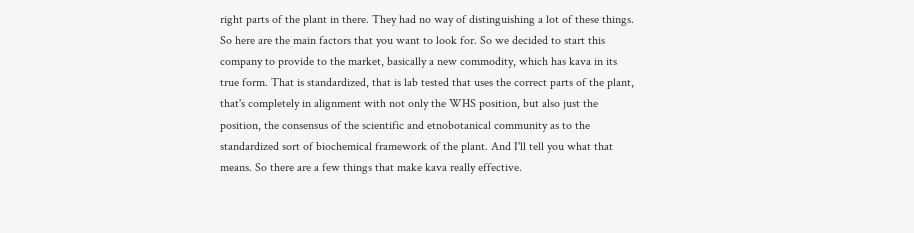right parts of the plant in there. They had no way of distinguishing a lot of these things. So here are the main factors that you want to look for. So we decided to start this company to provide to the market, basically a new commodity, which has kava in its true form. That is standardized, that is lab tested that uses the correct parts of the plant, that's completely in alignment with not only the WHS position, but also just the position, the consensus of the scientific and etnobotanical community as to the standardized sort of biochemical framework of the plant. And I'll tell you what that means. So there are a few things that make kava really effective.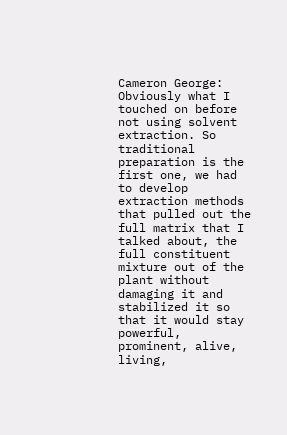Cameron George: Obviously what I touched on before not using solvent extraction. So traditional preparation is the first one, we had to develop extraction methods that pulled out the full matrix that I talked about, the full constituent mixture out of the plant without damaging it and stabilized it so that it would stay powerful, prominent, alive, living,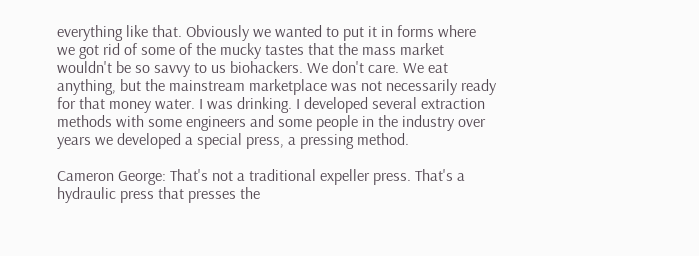everything like that. Obviously we wanted to put it in forms where we got rid of some of the mucky tastes that the mass market wouldn't be so savvy to us biohackers. We don't care. We eat anything, but the mainstream marketplace was not necessarily ready for that money water. I was drinking. I developed several extraction methods with some engineers and some people in the industry over years we developed a special press, a pressing method.

Cameron George: That's not a traditional expeller press. That's a hydraulic press that presses the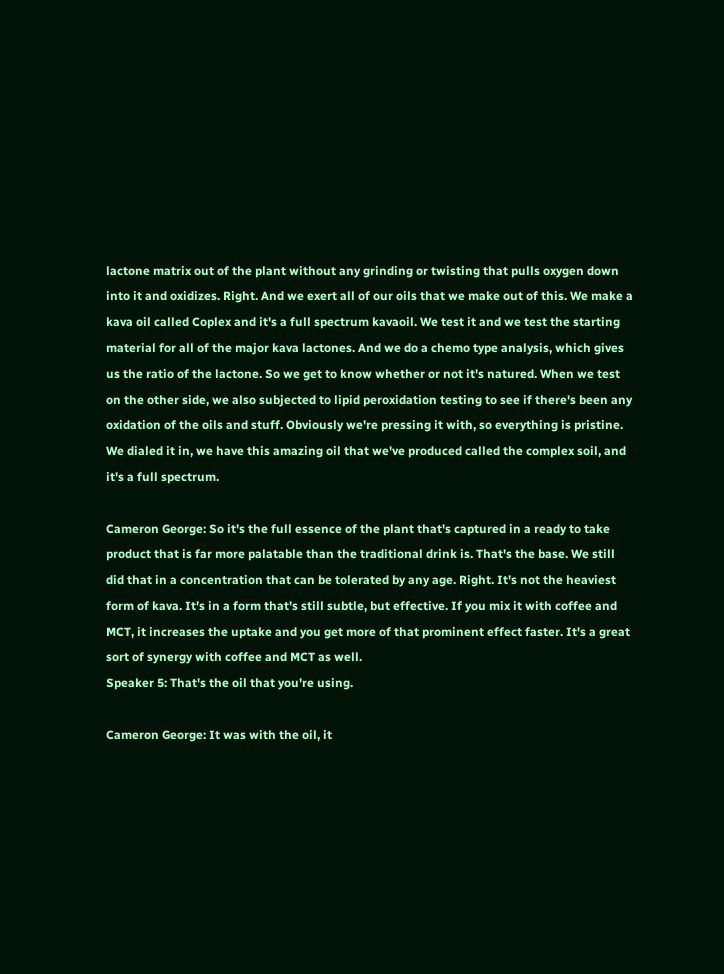lactone matrix out of the plant without any grinding or twisting that pulls oxygen down into it and oxidizes. Right. And we exert all of our oils that we make out of this. We make a kava oil called Coplex and it's a full spectrum kavaoil. We test it and we test the starting material for all of the major kava lactones. And we do a chemo type analysis, which gives us the ratio of the lactone. So we get to know whether or not it's natured. When we test on the other side, we also subjected to lipid peroxidation testing to see if there's been any oxidation of the oils and stuff. Obviously we're pressing it with, so everything is pristine. We dialed it in, we have this amazing oil that we've produced called the complex soil, and it's a full spectrum.

Cameron George: So it's the full essence of the plant that's captured in a ready to take product that is far more palatable than the traditional drink is. That's the base. We still did that in a concentration that can be tolerated by any age. Right. It's not the heaviest form of kava. It's in a form that's still subtle, but effective. If you mix it with coffee and MCT, it increases the uptake and you get more of that prominent effect faster. It's a great sort of synergy with coffee and MCT as well.
Speaker 5: That's the oil that you're using.

Cameron George: It was with the oil, it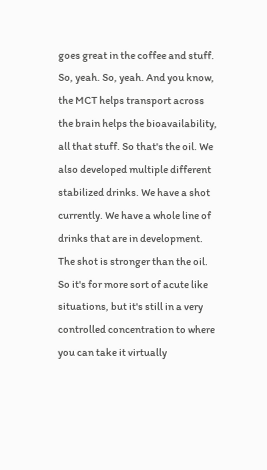goes great in the coffee and stuff. So, yeah. So, yeah. And you know, the MCT helps transport across the brain helps the bioavailability, all that stuff. So that's the oil. We also developed multiple different stabilized drinks. We have a shot currently. We have a whole line of drinks that are in development. The shot is stronger than the oil. So it's for more sort of acute like situations, but it's still in a very controlled concentration to where you can take it virtually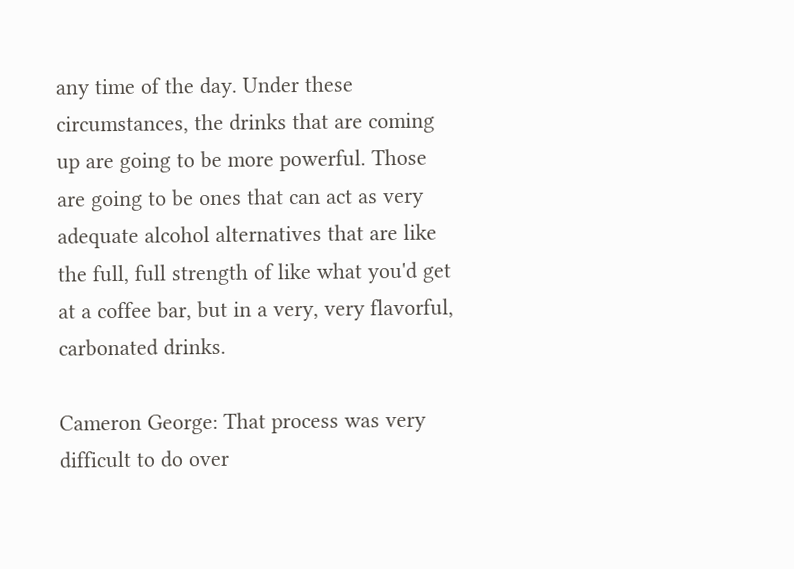any time of the day. Under these circumstances, the drinks that are coming up are going to be more powerful. Those are going to be ones that can act as very adequate alcohol alternatives that are like the full, full strength of like what you'd get at a coffee bar, but in a very, very flavorful, carbonated drinks.

Cameron George: That process was very difficult to do over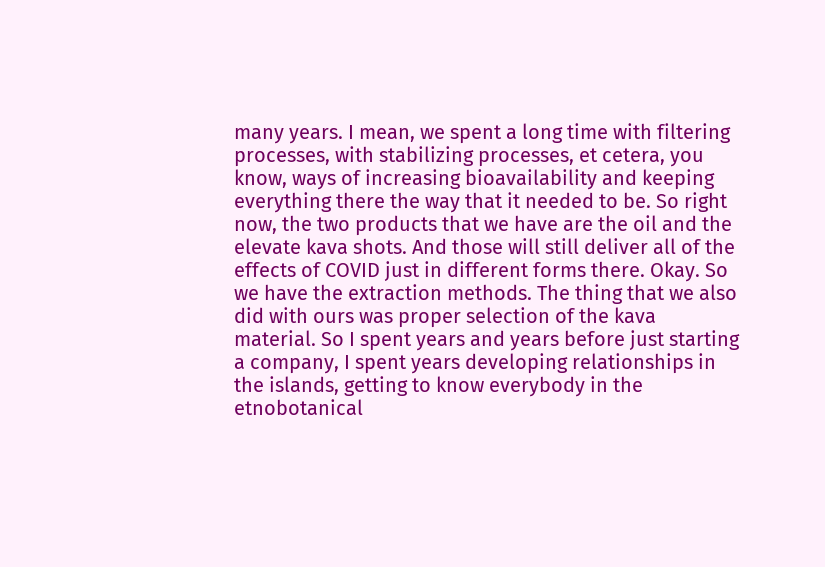many years. I mean, we spent a long time with filtering processes, with stabilizing processes, et cetera, you know, ways of increasing bioavailability and keeping everything there the way that it needed to be. So right now, the two products that we have are the oil and the elevate kava shots. And those will still deliver all of the effects of COVID just in different forms there. Okay. So we have the extraction methods. The thing that we also did with ours was proper selection of the kava material. So I spent years and years before just starting a company, I spent years developing relationships in the islands, getting to know everybody in the etnobotanical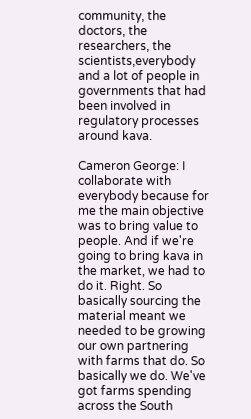community, the doctors, the researchers, the scientists,everybody and a lot of people in governments that had been involved in regulatory processes around kava.

Cameron George: I collaborate with everybody because for me the main objective was to bring value to people. And if we're going to bring kava in the market, we had to do it. Right. So basically sourcing the material meant we needed to be growing our own partnering with farms that do. So basically we do. We've got farms spending across the South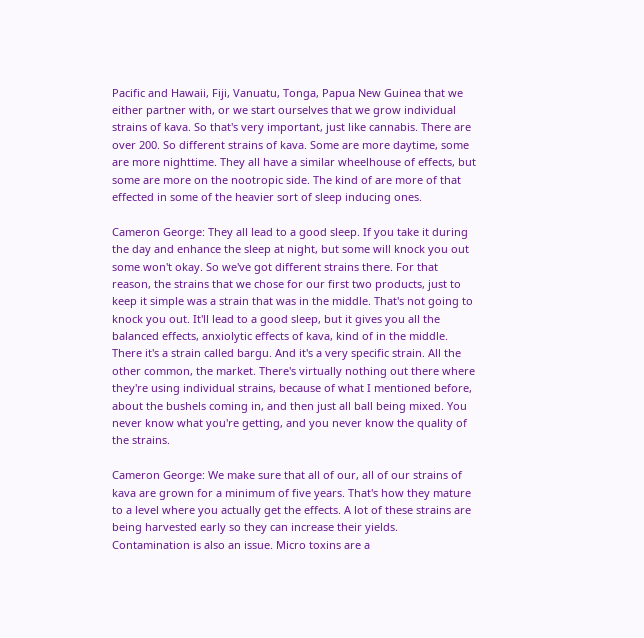Pacific and Hawaii, Fiji, Vanuatu, Tonga, Papua New Guinea that we either partner with, or we start ourselves that we grow individual strains of kava. So that's very important, just like cannabis. There are over 200. So different strains of kava. Some are more daytime, some are more nighttime. They all have a similar wheelhouse of effects, but some are more on the nootropic side. The kind of are more of that effected in some of the heavier sort of sleep inducing ones.

Cameron George: They all lead to a good sleep. If you take it during the day and enhance the sleep at night, but some will knock you out some won't okay. So we've got different strains there. For that reason, the strains that we chose for our first two products, just to keep it simple was a strain that was in the middle. That's not going to knock you out. It'll lead to a good sleep, but it gives you all the balanced effects, anxiolytic effects of kava, kind of in the middle. There it's a strain called bargu. And it's a very specific strain. All the other common, the market. There's virtually nothing out there where they're using individual strains, because of what I mentioned before, about the bushels coming in, and then just all ball being mixed. You never know what you're getting, and you never know the quality of the strains.

Cameron George: We make sure that all of our, all of our strains of kava are grown for a minimum of five years. That's how they mature to a level where you actually get the effects. A lot of these strains are being harvested early so they can increase their yields. Contamination is also an issue. Micro toxins are a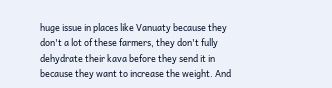huge issue in places like Vanuaty because they don't a lot of these farmers, they don't fully dehydrate their kava before they send it in because they want to increase the weight. And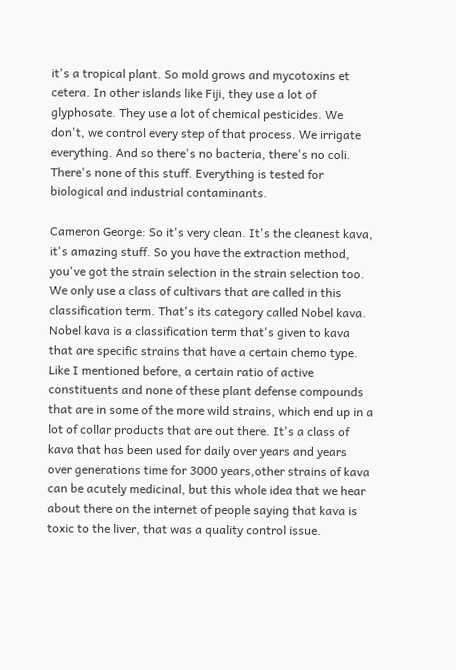it's a tropical plant. So mold grows and mycotoxins et cetera. In other islands like Fiji, they use a lot of glyphosate. They use a lot of chemical pesticides. We don't, we control every step of that process. We irrigate everything. And so there's no bacteria, there's no coli. There's none of this stuff. Everything is tested for biological and industrial contaminants.

Cameron George: So it's very clean. It's the cleanest kava, it's amazing stuff. So you have the extraction method, you've got the strain selection in the strain selection too. We only use a class of cultivars that are called in this classification term. That's its category called Nobel kava. Nobel kava is a classification term that's given to kava that are specific strains that have a certain chemo type. Like I mentioned before, a certain ratio of active constituents and none of these plant defense compounds that are in some of the more wild strains, which end up in a lot of collar products that are out there. It's a class of kava that has been used for daily over years and years over generations time for 3000 years,other strains of kava can be acutely medicinal, but this whole idea that we hear about there on the internet of people saying that kava is toxic to the liver, that was a quality control issue.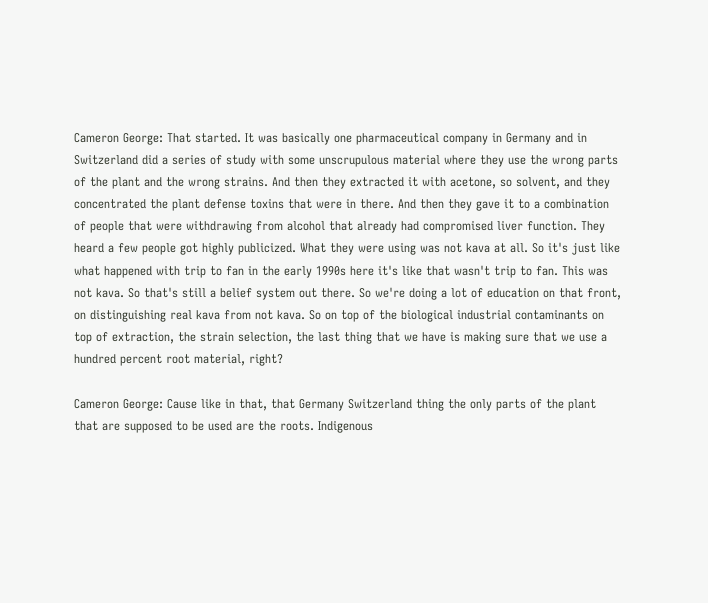Cameron George: That started. It was basically one pharmaceutical company in Germany and in Switzerland did a series of study with some unscrupulous material where they use the wrong parts of the plant and the wrong strains. And then they extracted it with acetone, so solvent, and they concentrated the plant defense toxins that were in there. And then they gave it to a combination of people that were withdrawing from alcohol that already had compromised liver function. They heard a few people got highly publicized. What they were using was not kava at all. So it's just like what happened with trip to fan in the early 1990s here it's like that wasn't trip to fan. This was not kava. So that's still a belief system out there. So we're doing a lot of education on that front, on distinguishing real kava from not kava. So on top of the biological industrial contaminants on top of extraction, the strain selection, the last thing that we have is making sure that we use a hundred percent root material, right?

Cameron George: Cause like in that, that Germany Switzerland thing the only parts of the plant that are supposed to be used are the roots. Indigenous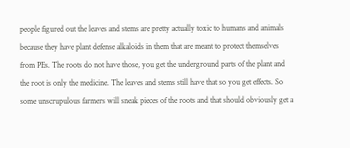people figured out the leaves and stems are pretty actually toxic to humans and animals because they have plant defense alkaloids in them that are meant to protect themselves from PEs. The roots do not have those, you get the underground parts of the plant and the root is only the medicine. The leaves and stems still have that so you get effects. So some unscrupulous farmers will sneak pieces of the roots and that should obviously get a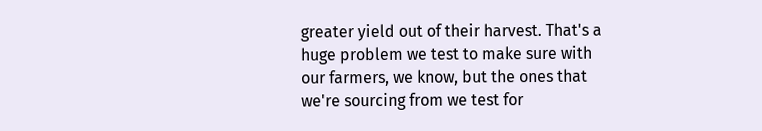greater yield out of their harvest. That's a huge problem we test to make sure with our farmers, we know, but the ones that we're sourcing from we test for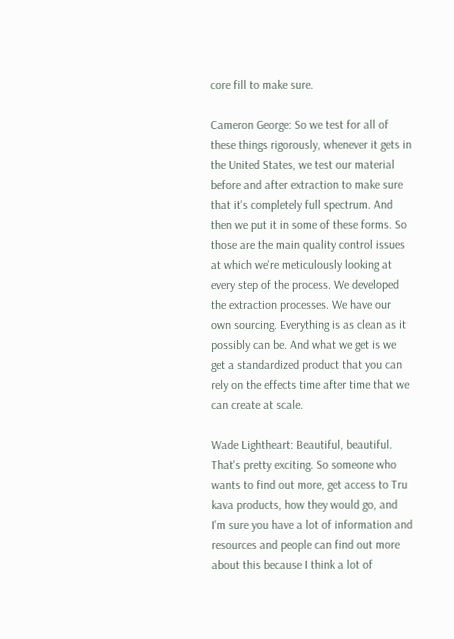core fill to make sure.

Cameron George: So we test for all of these things rigorously, whenever it gets in the United States, we test our material before and after extraction to make sure that it's completely full spectrum. And then we put it in some of these forms. So those are the main quality control issues at which we're meticulously looking at every step of the process. We developed the extraction processes. We have our own sourcing. Everything is as clean as it possibly can be. And what we get is we get a standardized product that you can rely on the effects time after time that we can create at scale.

Wade Lightheart: Beautiful, beautiful. That's pretty exciting. So someone who wants to find out more, get access to Tru kava products, how they would go, and I'm sure you have a lot of information and resources and people can find out more about this because I think a lot of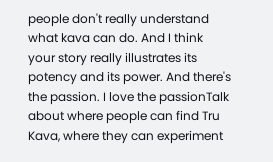people don't really understand what kava can do. And I think your story really illustrates its potency and its power. And there's the passion. I love the passionTalk about where people can find Tru Kava, where they can experiment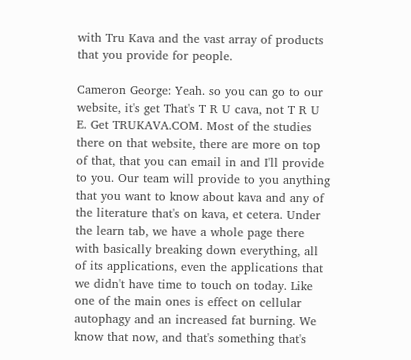with Tru Kava and the vast array of products that you provide for people.

Cameron George: Yeah. so you can go to our website, it's get That's T R U cava, not T R U E. Get TRUKAVA.COM. Most of the studies there on that website, there are more on top of that, that you can email in and I'll provide to you. Our team will provide to you anything that you want to know about kava and any of the literature that's on kava, et cetera. Under the learn tab, we have a whole page there with basically breaking down everything, all of its applications, even the applications that we didn't have time to touch on today. Like one of the main ones is effect on cellular autophagy and an increased fat burning. We know that now, and that's something that's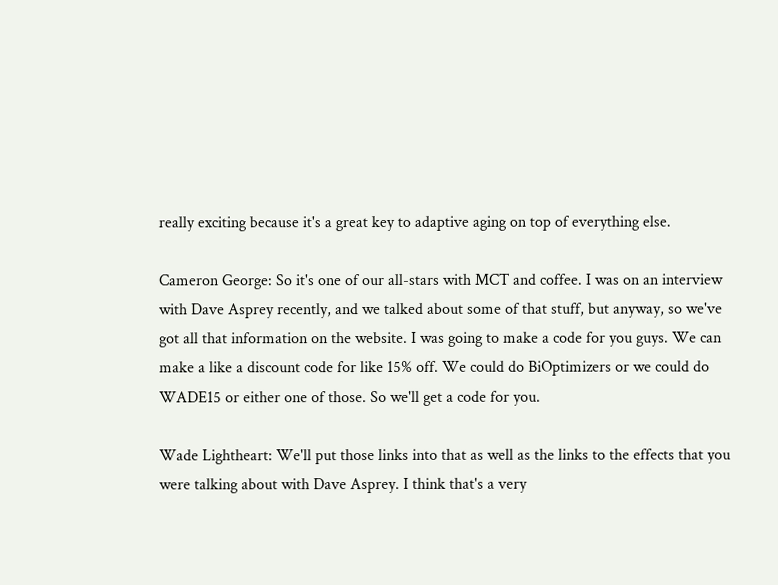really exciting because it's a great key to adaptive aging on top of everything else.

Cameron George: So it's one of our all-stars with MCT and coffee. I was on an interview with Dave Asprey recently, and we talked about some of that stuff, but anyway, so we've got all that information on the website. I was going to make a code for you guys. We can make a like a discount code for like 15% off. We could do BiOptimizers or we could do WADE15 or either one of those. So we'll get a code for you.

Wade Lightheart: We'll put those links into that as well as the links to the effects that you were talking about with Dave Asprey. I think that's a very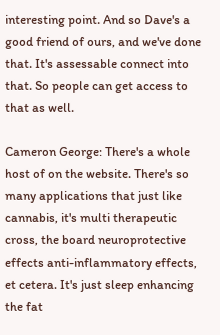interesting point. And so Dave's a good friend of ours, and we've done that. It's assessable connect into that. So people can get access to that as well.

Cameron George: There's a whole host of on the website. There's so many applications that just like cannabis, it's multi therapeutic cross, the board neuroprotective effects anti-inflammatory effects, et cetera. It's just sleep enhancing the fat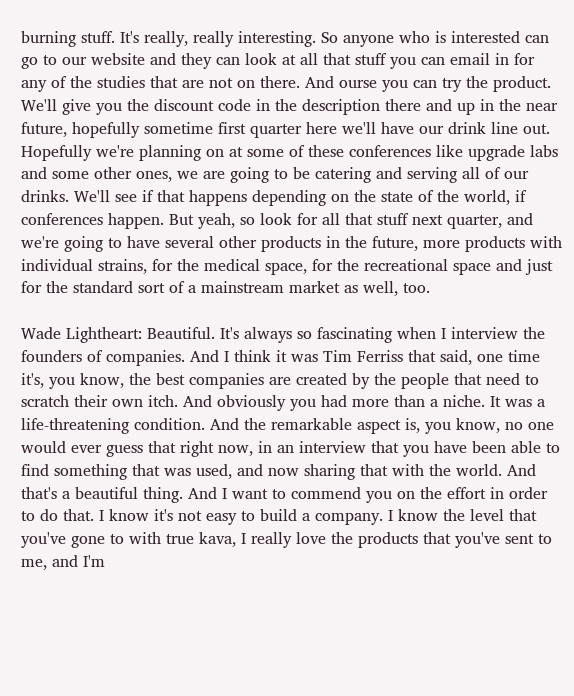burning stuff. It's really, really interesting. So anyone who is interested can go to our website and they can look at all that stuff you can email in for any of the studies that are not on there. And ourse you can try the product. We'll give you the discount code in the description there and up in the near future, hopefully sometime first quarter here we'll have our drink line out. Hopefully we're planning on at some of these conferences like upgrade labs and some other ones, we are going to be catering and serving all of our drinks. We'll see if that happens depending on the state of the world, if conferences happen. But yeah, so look for all that stuff next quarter, and we're going to have several other products in the future, more products with individual strains, for the medical space, for the recreational space and just for the standard sort of a mainstream market as well, too.

Wade Lightheart: Beautiful. It's always so fascinating when I interview the founders of companies. And I think it was Tim Ferriss that said, one time it's, you know, the best companies are created by the people that need to scratch their own itch. And obviously you had more than a niche. It was a life-threatening condition. And the remarkable aspect is, you know, no one would ever guess that right now, in an interview that you have been able to find something that was used, and now sharing that with the world. And that's a beautiful thing. And I want to commend you on the effort in order to do that. I know it's not easy to build a company. I know the level that you've gone to with true kava, I really love the products that you've sent to me, and I'm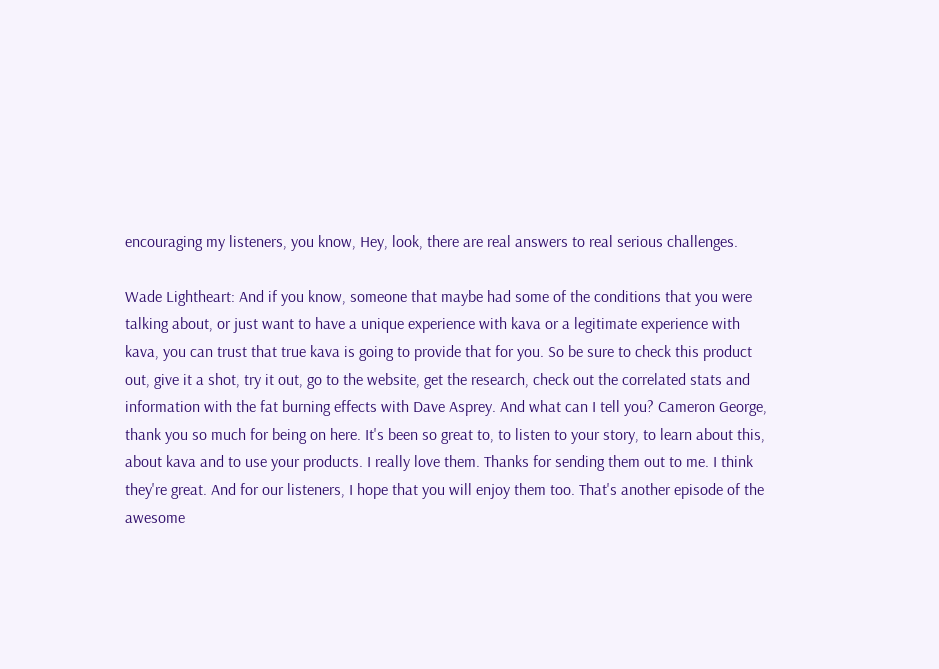encouraging my listeners, you know, Hey, look, there are real answers to real serious challenges.

Wade Lightheart: And if you know, someone that maybe had some of the conditions that you were talking about, or just want to have a unique experience with kava or a legitimate experience with kava, you can trust that true kava is going to provide that for you. So be sure to check this product out, give it a shot, try it out, go to the website, get the research, check out the correlated stats and information with the fat burning effects with Dave Asprey. And what can I tell you? Cameron George, thank you so much for being on here. It's been so great to, to listen to your story, to learn about this, about kava and to use your products. I really love them. Thanks for sending them out to me. I think they're great. And for our listeners, I hope that you will enjoy them too. That's another episode of the awesome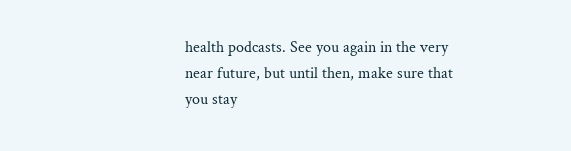health podcasts. See you again in the very near future, but until then, make sure that you stay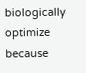biologically optimize because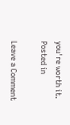you're worth it.
Posted in

Leave a Comment